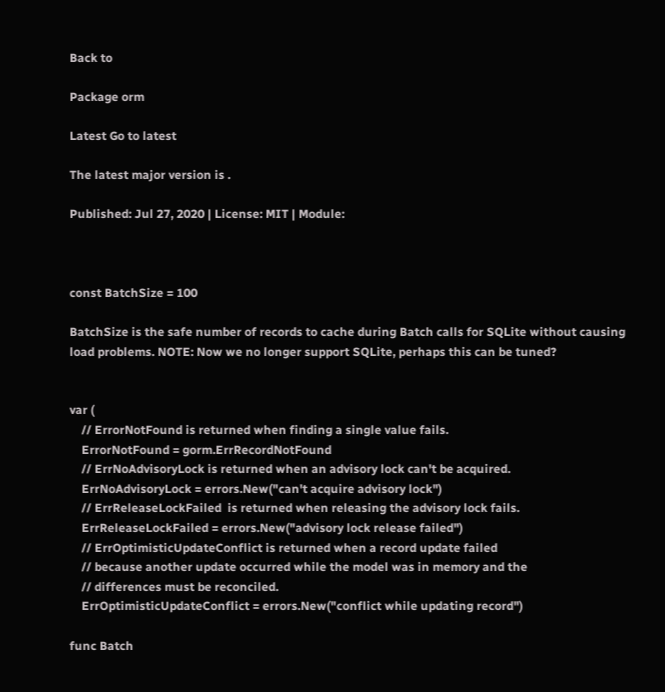Back to

Package orm

Latest Go to latest

The latest major version is .

Published: Jul 27, 2020 | License: MIT | Module:



const BatchSize = 100

BatchSize is the safe number of records to cache during Batch calls for SQLite without causing load problems. NOTE: Now we no longer support SQLite, perhaps this can be tuned?


var (
    // ErrorNotFound is returned when finding a single value fails.
    ErrorNotFound = gorm.ErrRecordNotFound
    // ErrNoAdvisoryLock is returned when an advisory lock can't be acquired.
    ErrNoAdvisoryLock = errors.New("can't acquire advisory lock")
    // ErrReleaseLockFailed  is returned when releasing the advisory lock fails.
    ErrReleaseLockFailed = errors.New("advisory lock release failed")
    // ErrOptimisticUpdateConflict is returned when a record update failed
    // because another update occurred while the model was in memory and the
    // differences must be reconciled.
    ErrOptimisticUpdateConflict = errors.New("conflict while updating record")

func Batch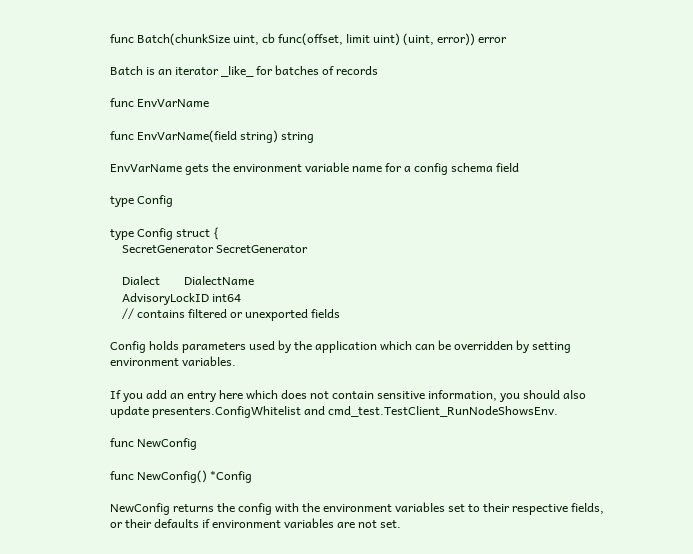func Batch(chunkSize uint, cb func(offset, limit uint) (uint, error)) error

Batch is an iterator _like_ for batches of records

func EnvVarName

func EnvVarName(field string) string

EnvVarName gets the environment variable name for a config schema field

type Config

type Config struct {
    SecretGenerator SecretGenerator

    Dialect        DialectName
    AdvisoryLockID int64
    // contains filtered or unexported fields

Config holds parameters used by the application which can be overridden by setting environment variables.

If you add an entry here which does not contain sensitive information, you should also update presenters.ConfigWhitelist and cmd_test.TestClient_RunNodeShowsEnv.

func NewConfig

func NewConfig() *Config

NewConfig returns the config with the environment variables set to their respective fields, or their defaults if environment variables are not set.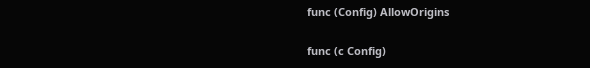func (Config) AllowOrigins

func (c Config)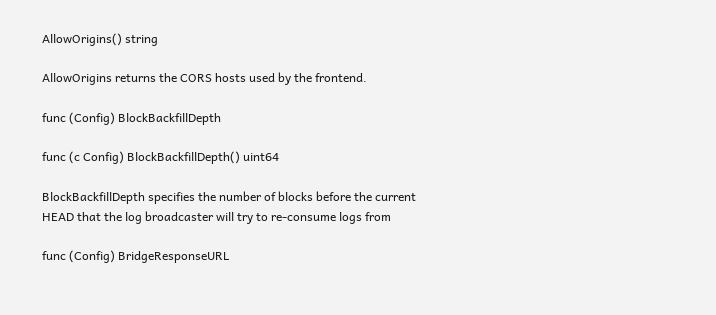AllowOrigins() string

AllowOrigins returns the CORS hosts used by the frontend.

func (Config) BlockBackfillDepth

func (c Config) BlockBackfillDepth() uint64

BlockBackfillDepth specifies the number of blocks before the current HEAD that the log broadcaster will try to re-consume logs from

func (Config) BridgeResponseURL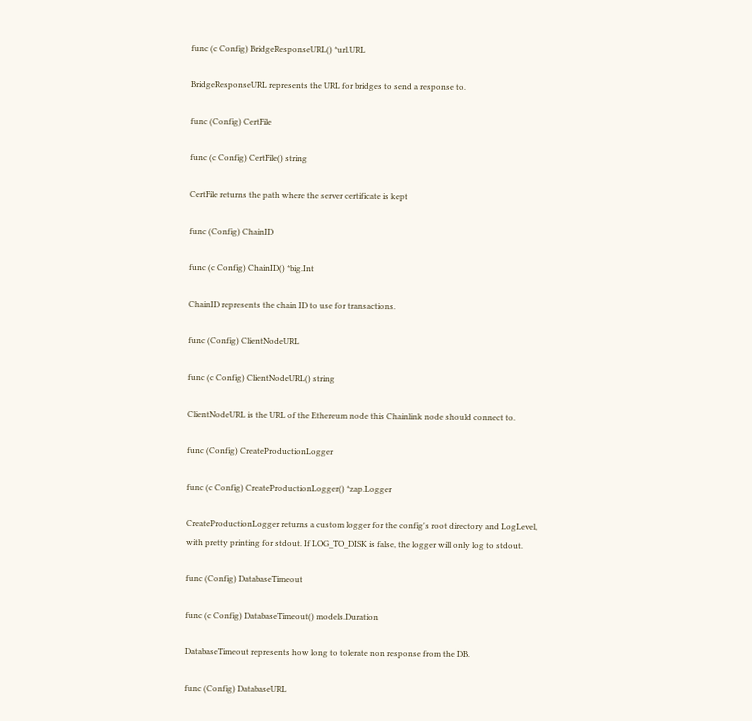func (c Config) BridgeResponseURL() *url.URL

BridgeResponseURL represents the URL for bridges to send a response to.

func (Config) CertFile

func (c Config) CertFile() string

CertFile returns the path where the server certificate is kept

func (Config) ChainID

func (c Config) ChainID() *big.Int

ChainID represents the chain ID to use for transactions.

func (Config) ClientNodeURL

func (c Config) ClientNodeURL() string

ClientNodeURL is the URL of the Ethereum node this Chainlink node should connect to.

func (Config) CreateProductionLogger

func (c Config) CreateProductionLogger() *zap.Logger

CreateProductionLogger returns a custom logger for the config's root directory and LogLevel, with pretty printing for stdout. If LOG_TO_DISK is false, the logger will only log to stdout.

func (Config) DatabaseTimeout

func (c Config) DatabaseTimeout() models.Duration

DatabaseTimeout represents how long to tolerate non response from the DB.

func (Config) DatabaseURL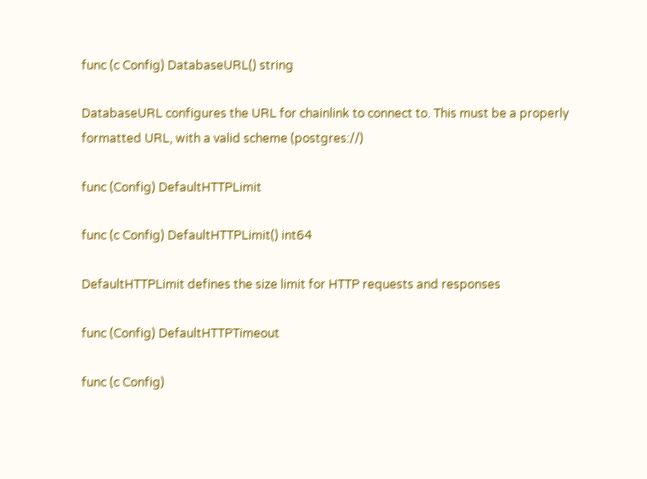func (c Config) DatabaseURL() string

DatabaseURL configures the URL for chainlink to connect to. This must be a properly formatted URL, with a valid scheme (postgres://)

func (Config) DefaultHTTPLimit

func (c Config) DefaultHTTPLimit() int64

DefaultHTTPLimit defines the size limit for HTTP requests and responses

func (Config) DefaultHTTPTimeout

func (c Config)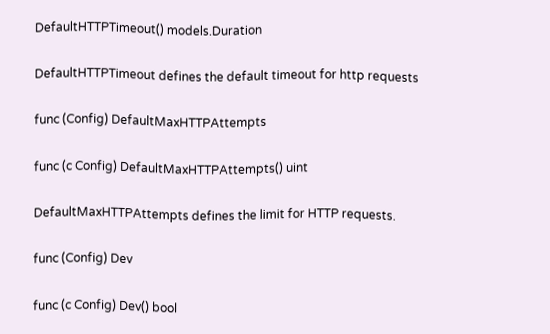DefaultHTTPTimeout() models.Duration

DefaultHTTPTimeout defines the default timeout for http requests

func (Config) DefaultMaxHTTPAttempts

func (c Config) DefaultMaxHTTPAttempts() uint

DefaultMaxHTTPAttempts defines the limit for HTTP requests.

func (Config) Dev

func (c Config) Dev() bool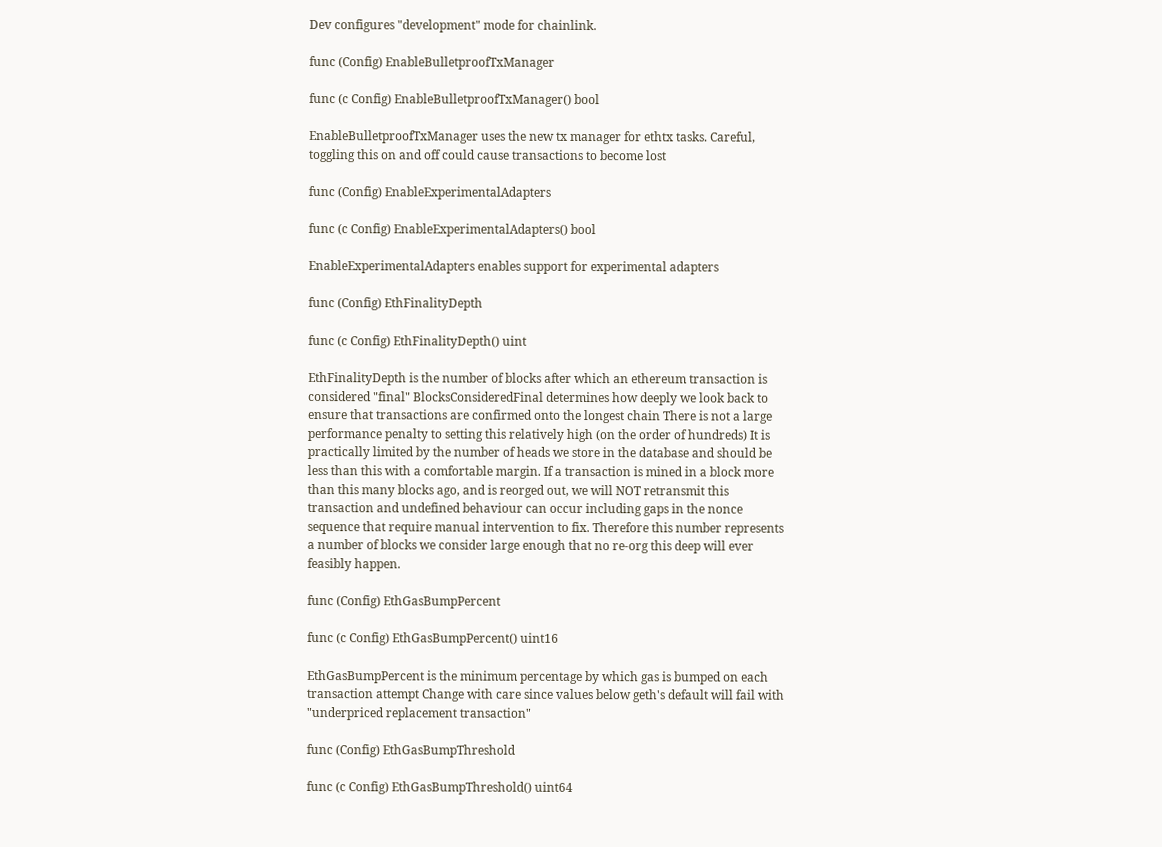Dev configures "development" mode for chainlink.

func (Config) EnableBulletproofTxManager

func (c Config) EnableBulletproofTxManager() bool

EnableBulletproofTxManager uses the new tx manager for ethtx tasks. Careful, toggling this on and off could cause transactions to become lost

func (Config) EnableExperimentalAdapters

func (c Config) EnableExperimentalAdapters() bool

EnableExperimentalAdapters enables support for experimental adapters

func (Config) EthFinalityDepth

func (c Config) EthFinalityDepth() uint

EthFinalityDepth is the number of blocks after which an ethereum transaction is considered "final" BlocksConsideredFinal determines how deeply we look back to ensure that transactions are confirmed onto the longest chain There is not a large performance penalty to setting this relatively high (on the order of hundreds) It is practically limited by the number of heads we store in the database and should be less than this with a comfortable margin. If a transaction is mined in a block more than this many blocks ago, and is reorged out, we will NOT retransmit this transaction and undefined behaviour can occur including gaps in the nonce sequence that require manual intervention to fix. Therefore this number represents a number of blocks we consider large enough that no re-org this deep will ever feasibly happen.

func (Config) EthGasBumpPercent

func (c Config) EthGasBumpPercent() uint16

EthGasBumpPercent is the minimum percentage by which gas is bumped on each transaction attempt Change with care since values below geth's default will fail with "underpriced replacement transaction"

func (Config) EthGasBumpThreshold

func (c Config) EthGasBumpThreshold() uint64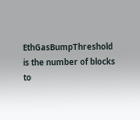EthGasBumpThreshold is the number of blocks to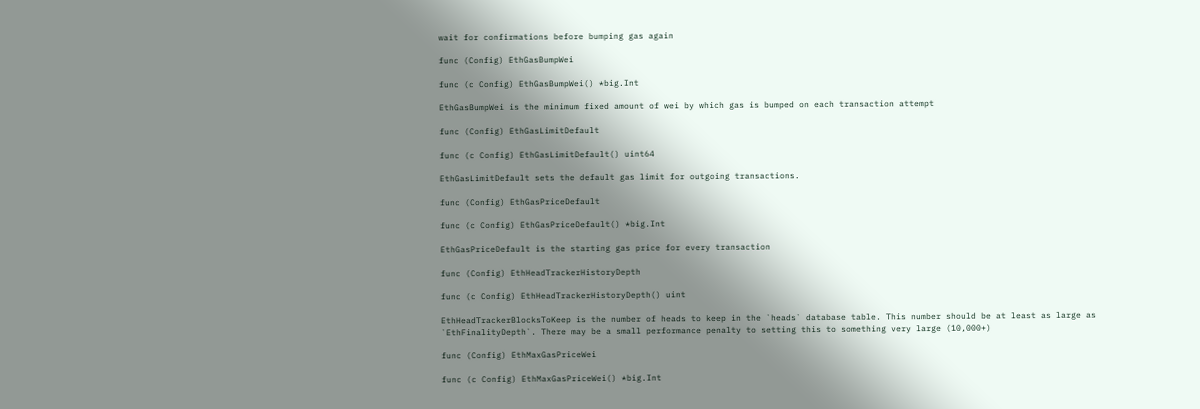wait for confirmations before bumping gas again

func (Config) EthGasBumpWei

func (c Config) EthGasBumpWei() *big.Int

EthGasBumpWei is the minimum fixed amount of wei by which gas is bumped on each transaction attempt

func (Config) EthGasLimitDefault

func (c Config) EthGasLimitDefault() uint64

EthGasLimitDefault sets the default gas limit for outgoing transactions.

func (Config) EthGasPriceDefault

func (c Config) EthGasPriceDefault() *big.Int

EthGasPriceDefault is the starting gas price for every transaction

func (Config) EthHeadTrackerHistoryDepth

func (c Config) EthHeadTrackerHistoryDepth() uint

EthHeadTrackerBlocksToKeep is the number of heads to keep in the `heads` database table. This number should be at least as large as `EthFinalityDepth`. There may be a small performance penalty to setting this to something very large (10,000+)

func (Config) EthMaxGasPriceWei

func (c Config) EthMaxGasPriceWei() *big.Int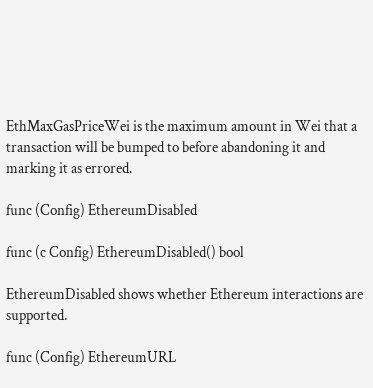EthMaxGasPriceWei is the maximum amount in Wei that a transaction will be bumped to before abandoning it and marking it as errored.

func (Config) EthereumDisabled

func (c Config) EthereumDisabled() bool

EthereumDisabled shows whether Ethereum interactions are supported.

func (Config) EthereumURL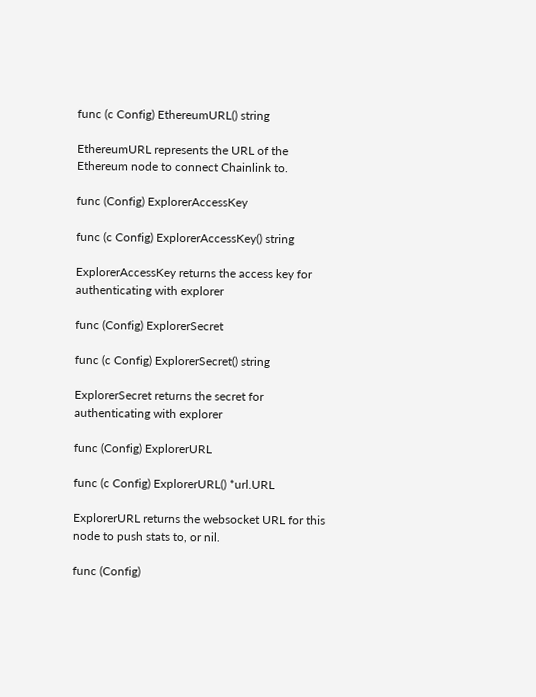func (c Config) EthereumURL() string

EthereumURL represents the URL of the Ethereum node to connect Chainlink to.

func (Config) ExplorerAccessKey

func (c Config) ExplorerAccessKey() string

ExplorerAccessKey returns the access key for authenticating with explorer

func (Config) ExplorerSecret

func (c Config) ExplorerSecret() string

ExplorerSecret returns the secret for authenticating with explorer

func (Config) ExplorerURL

func (c Config) ExplorerURL() *url.URL

ExplorerURL returns the websocket URL for this node to push stats to, or nil.

func (Config)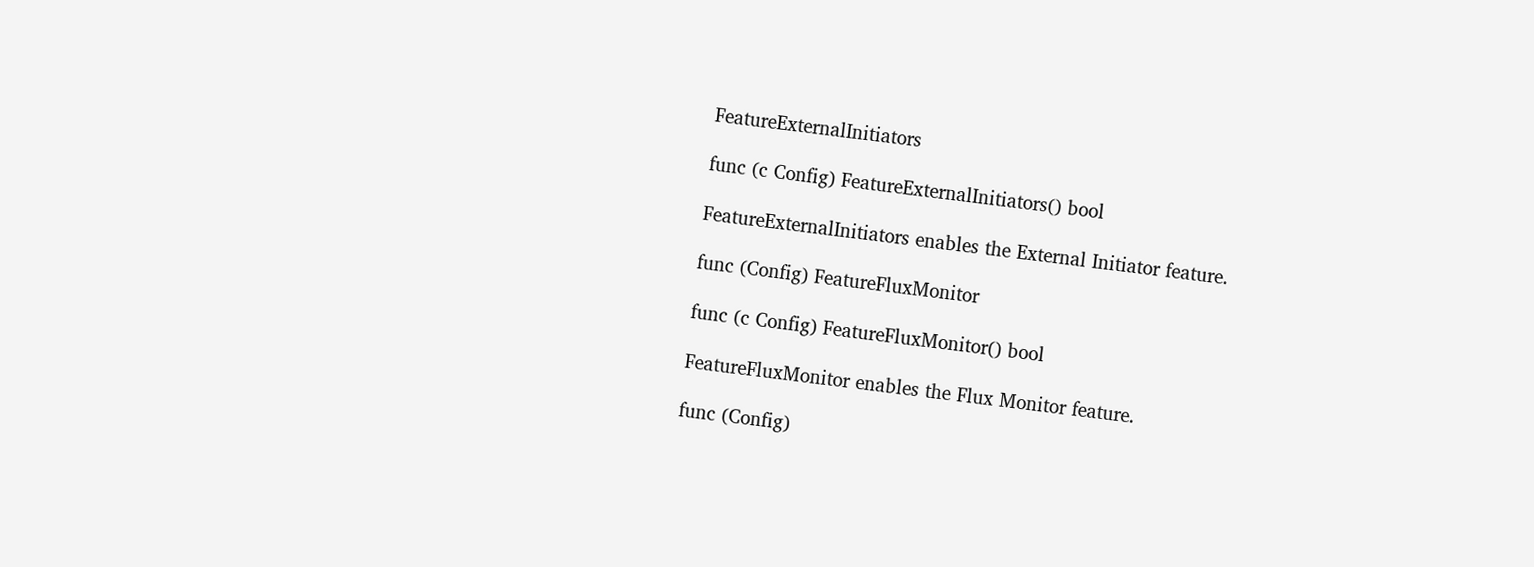FeatureExternalInitiators

func (c Config) FeatureExternalInitiators() bool

FeatureExternalInitiators enables the External Initiator feature.

func (Config) FeatureFluxMonitor

func (c Config) FeatureFluxMonitor() bool

FeatureFluxMonitor enables the Flux Monitor feature.

func (Config)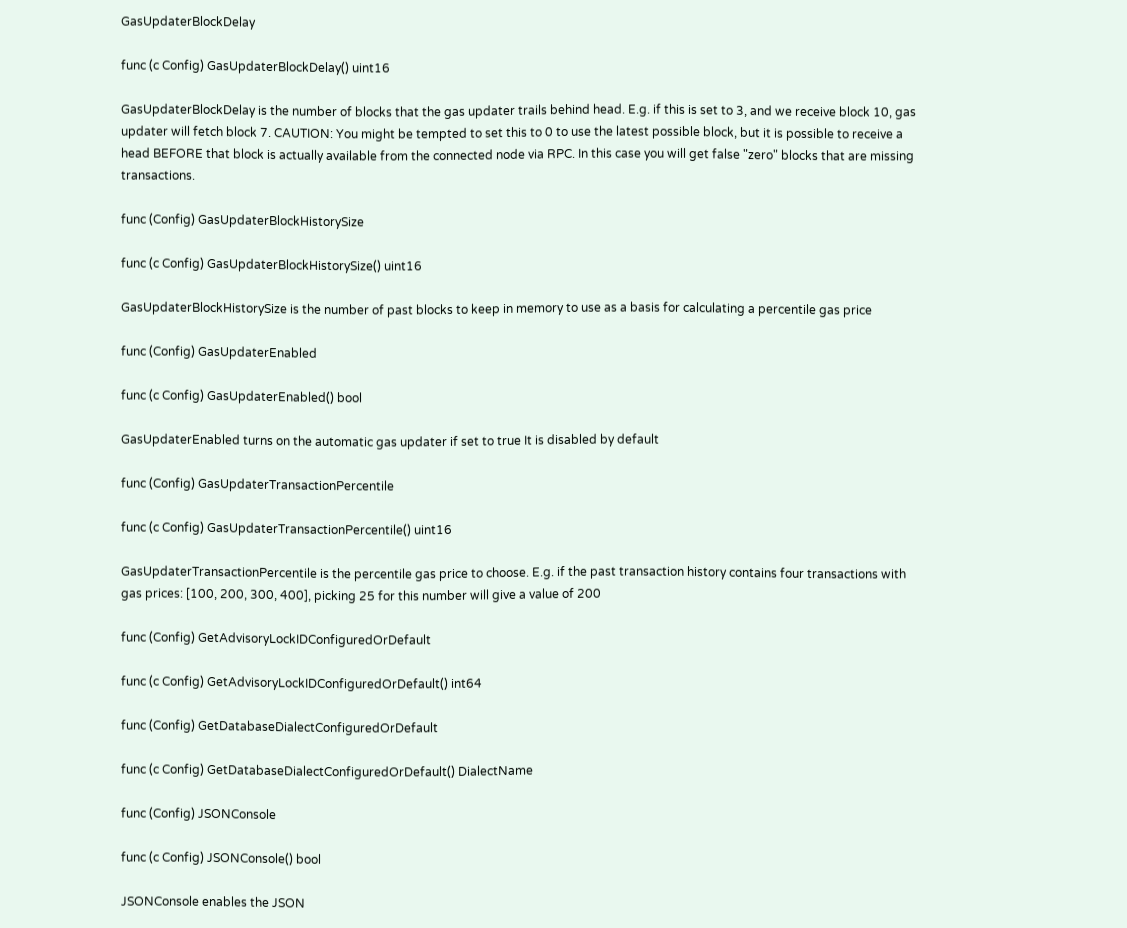GasUpdaterBlockDelay

func (c Config) GasUpdaterBlockDelay() uint16

GasUpdaterBlockDelay is the number of blocks that the gas updater trails behind head. E.g. if this is set to 3, and we receive block 10, gas updater will fetch block 7. CAUTION: You might be tempted to set this to 0 to use the latest possible block, but it is possible to receive a head BEFORE that block is actually available from the connected node via RPC. In this case you will get false "zero" blocks that are missing transactions.

func (Config) GasUpdaterBlockHistorySize

func (c Config) GasUpdaterBlockHistorySize() uint16

GasUpdaterBlockHistorySize is the number of past blocks to keep in memory to use as a basis for calculating a percentile gas price

func (Config) GasUpdaterEnabled

func (c Config) GasUpdaterEnabled() bool

GasUpdaterEnabled turns on the automatic gas updater if set to true It is disabled by default

func (Config) GasUpdaterTransactionPercentile

func (c Config) GasUpdaterTransactionPercentile() uint16

GasUpdaterTransactionPercentile is the percentile gas price to choose. E.g. if the past transaction history contains four transactions with gas prices: [100, 200, 300, 400], picking 25 for this number will give a value of 200

func (Config) GetAdvisoryLockIDConfiguredOrDefault

func (c Config) GetAdvisoryLockIDConfiguredOrDefault() int64

func (Config) GetDatabaseDialectConfiguredOrDefault

func (c Config) GetDatabaseDialectConfiguredOrDefault() DialectName

func (Config) JSONConsole

func (c Config) JSONConsole() bool

JSONConsole enables the JSON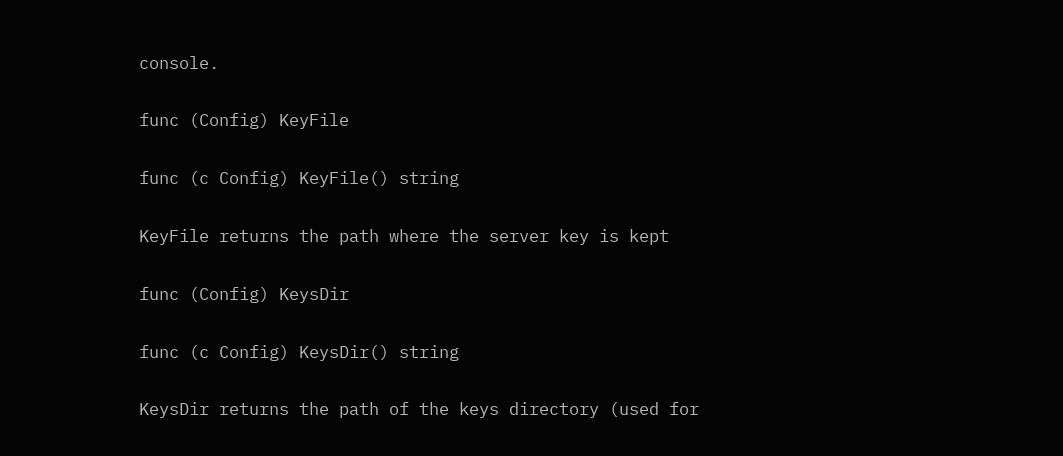console.

func (Config) KeyFile

func (c Config) KeyFile() string

KeyFile returns the path where the server key is kept

func (Config) KeysDir

func (c Config) KeysDir() string

KeysDir returns the path of the keys directory (used for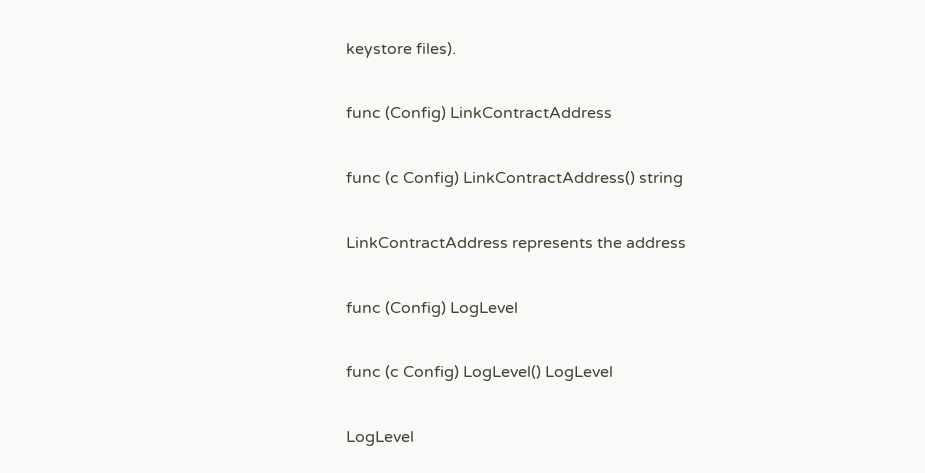keystore files).

func (Config) LinkContractAddress

func (c Config) LinkContractAddress() string

LinkContractAddress represents the address

func (Config) LogLevel

func (c Config) LogLevel() LogLevel

LogLevel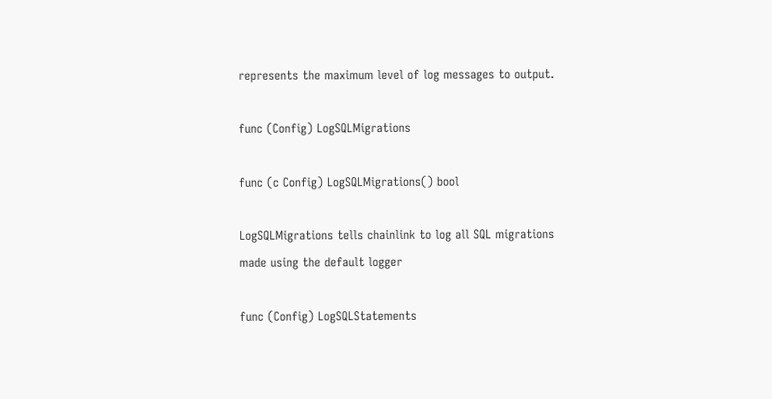represents the maximum level of log messages to output.

func (Config) LogSQLMigrations

func (c Config) LogSQLMigrations() bool

LogSQLMigrations tells chainlink to log all SQL migrations made using the default logger

func (Config) LogSQLStatements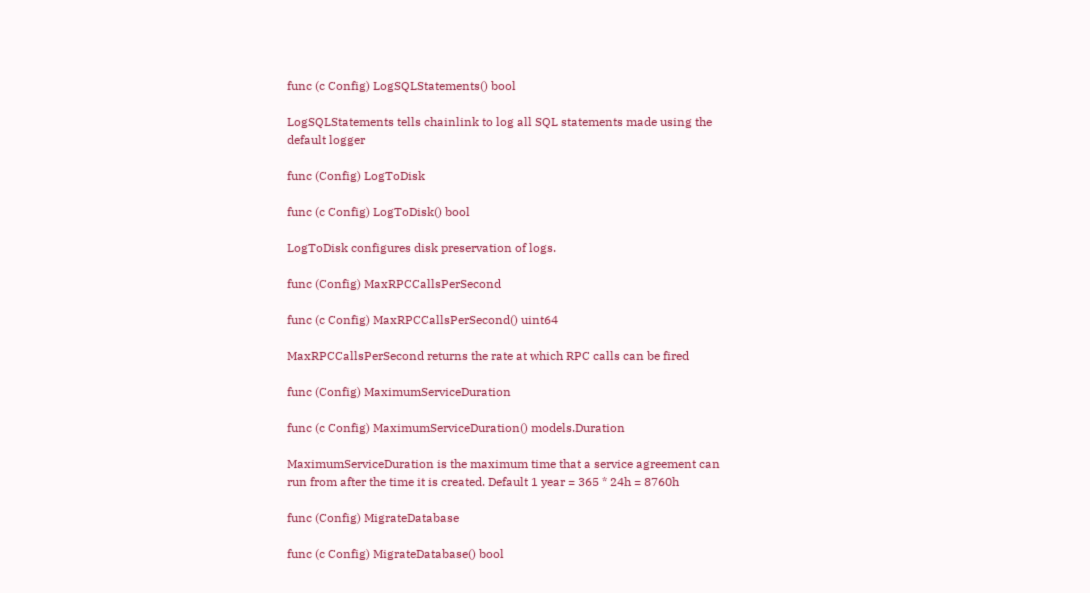func (c Config) LogSQLStatements() bool

LogSQLStatements tells chainlink to log all SQL statements made using the default logger

func (Config) LogToDisk

func (c Config) LogToDisk() bool

LogToDisk configures disk preservation of logs.

func (Config) MaxRPCCallsPerSecond

func (c Config) MaxRPCCallsPerSecond() uint64

MaxRPCCallsPerSecond returns the rate at which RPC calls can be fired

func (Config) MaximumServiceDuration

func (c Config) MaximumServiceDuration() models.Duration

MaximumServiceDuration is the maximum time that a service agreement can run from after the time it is created. Default 1 year = 365 * 24h = 8760h

func (Config) MigrateDatabase

func (c Config) MigrateDatabase() bool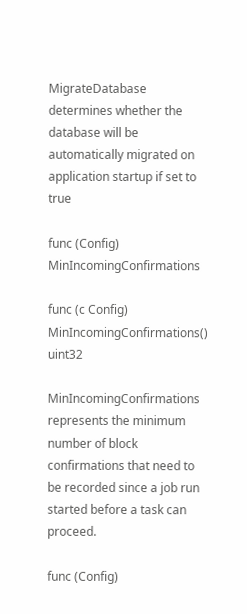MigrateDatabase determines whether the database will be automatically migrated on application startup if set to true

func (Config) MinIncomingConfirmations

func (c Config) MinIncomingConfirmations() uint32

MinIncomingConfirmations represents the minimum number of block confirmations that need to be recorded since a job run started before a task can proceed.

func (Config)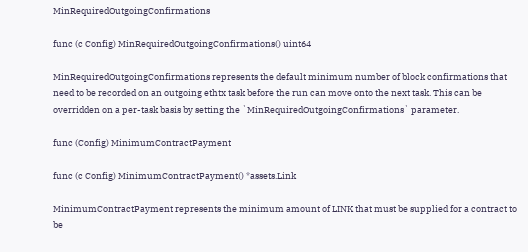MinRequiredOutgoingConfirmations

func (c Config) MinRequiredOutgoingConfirmations() uint64

MinRequiredOutgoingConfirmations represents the default minimum number of block confirmations that need to be recorded on an outgoing ethtx task before the run can move onto the next task. This can be overridden on a per-task basis by setting the `MinRequiredOutgoingConfirmations` parameter.

func (Config) MinimumContractPayment

func (c Config) MinimumContractPayment() *assets.Link

MinimumContractPayment represents the minimum amount of LINK that must be supplied for a contract to be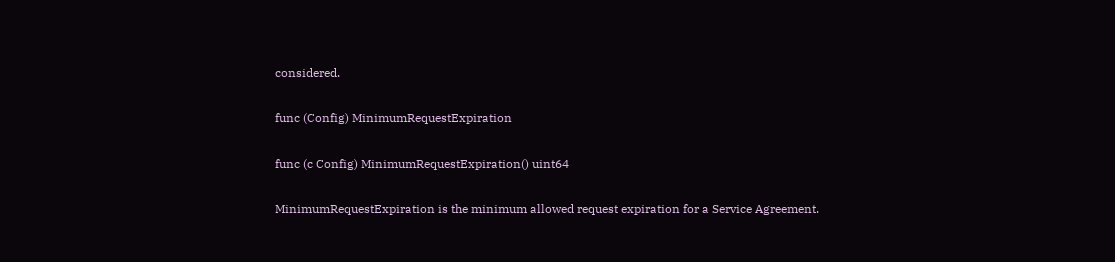considered.

func (Config) MinimumRequestExpiration

func (c Config) MinimumRequestExpiration() uint64

MinimumRequestExpiration is the minimum allowed request expiration for a Service Agreement.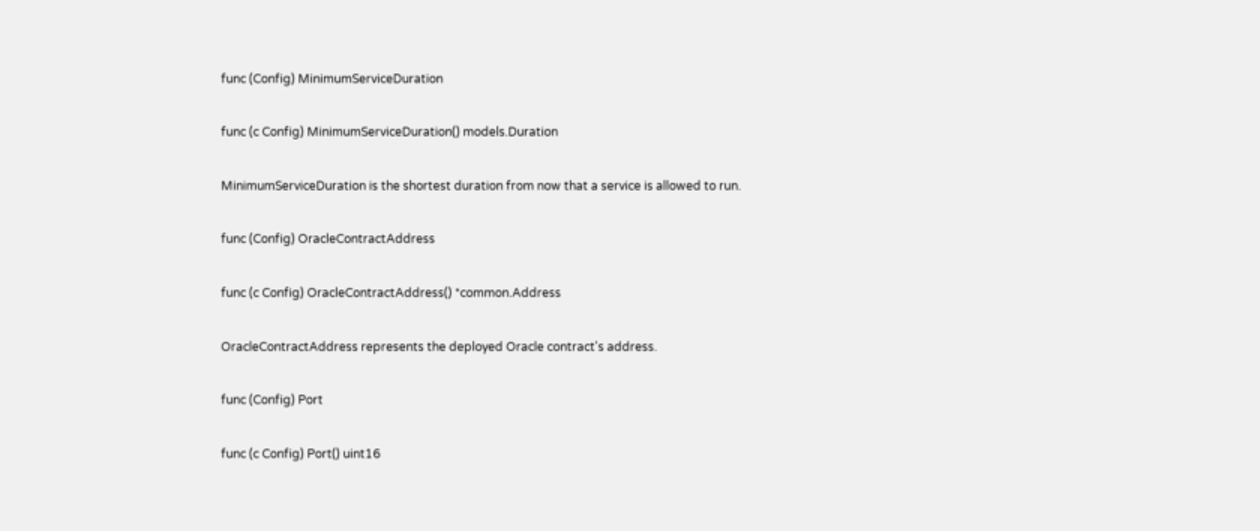func (Config) MinimumServiceDuration

func (c Config) MinimumServiceDuration() models.Duration

MinimumServiceDuration is the shortest duration from now that a service is allowed to run.

func (Config) OracleContractAddress

func (c Config) OracleContractAddress() *common.Address

OracleContractAddress represents the deployed Oracle contract's address.

func (Config) Port

func (c Config) Port() uint16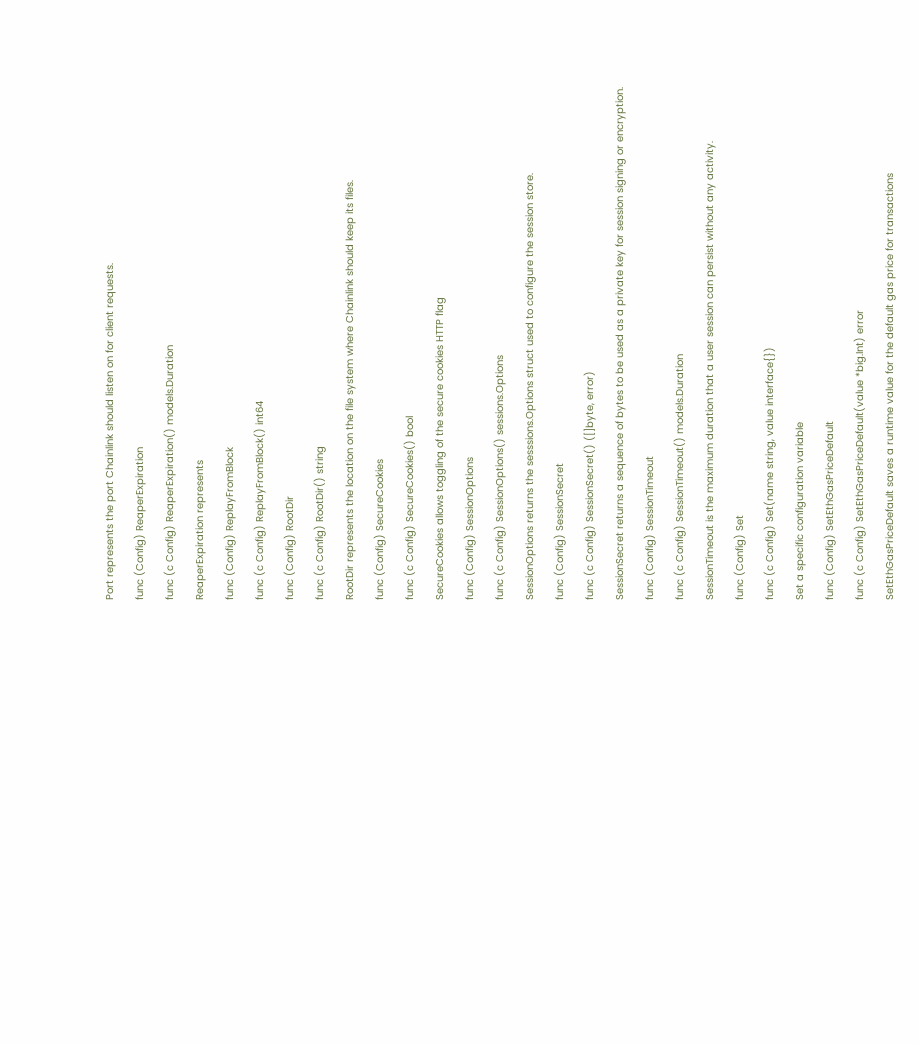Port represents the port Chainlink should listen on for client requests.

func (Config) ReaperExpiration

func (c Config) ReaperExpiration() models.Duration

ReaperExpiration represents

func (Config) ReplayFromBlock

func (c Config) ReplayFromBlock() int64

func (Config) RootDir

func (c Config) RootDir() string

RootDir represents the location on the file system where Chainlink should keep its files.

func (Config) SecureCookies

func (c Config) SecureCookies() bool

SecureCookies allows toggling of the secure cookies HTTP flag

func (Config) SessionOptions

func (c Config) SessionOptions() sessions.Options

SessionOptions returns the sesssions.Options struct used to configure the session store.

func (Config) SessionSecret

func (c Config) SessionSecret() ([]byte, error)

SessionSecret returns a sequence of bytes to be used as a private key for session signing or encryption.

func (Config) SessionTimeout

func (c Config) SessionTimeout() models.Duration

SessionTimeout is the maximum duration that a user session can persist without any activity.

func (Config) Set

func (c Config) Set(name string, value interface{})

Set a specific configuration variable

func (Config) SetEthGasPriceDefault

func (c Config) SetEthGasPriceDefault(value *big.Int) error

SetEthGasPriceDefault saves a runtime value for the default gas price for transactions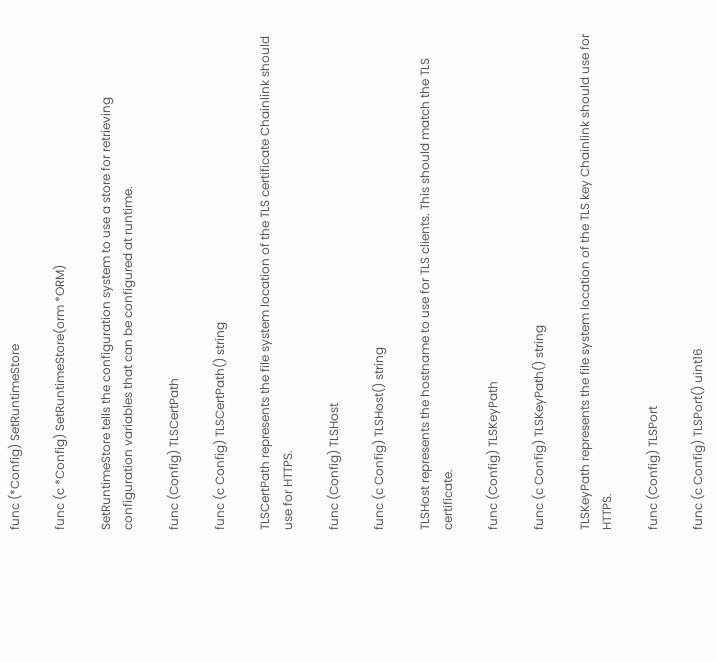func (*Config) SetRuntimeStore

func (c *Config) SetRuntimeStore(orm *ORM)

SetRuntimeStore tells the configuration system to use a store for retrieving configuration variables that can be configured at runtime.

func (Config) TLSCertPath

func (c Config) TLSCertPath() string

TLSCertPath represents the file system location of the TLS certificate Chainlink should use for HTTPS.

func (Config) TLSHost

func (c Config) TLSHost() string

TLSHost represents the hostname to use for TLS clients. This should match the TLS certificate.

func (Config) TLSKeyPath

func (c Config) TLSKeyPath() string

TLSKeyPath represents the file system location of the TLS key Chainlink should use for HTTPS.

func (Config) TLSPort

func (c Config) TLSPort() uint16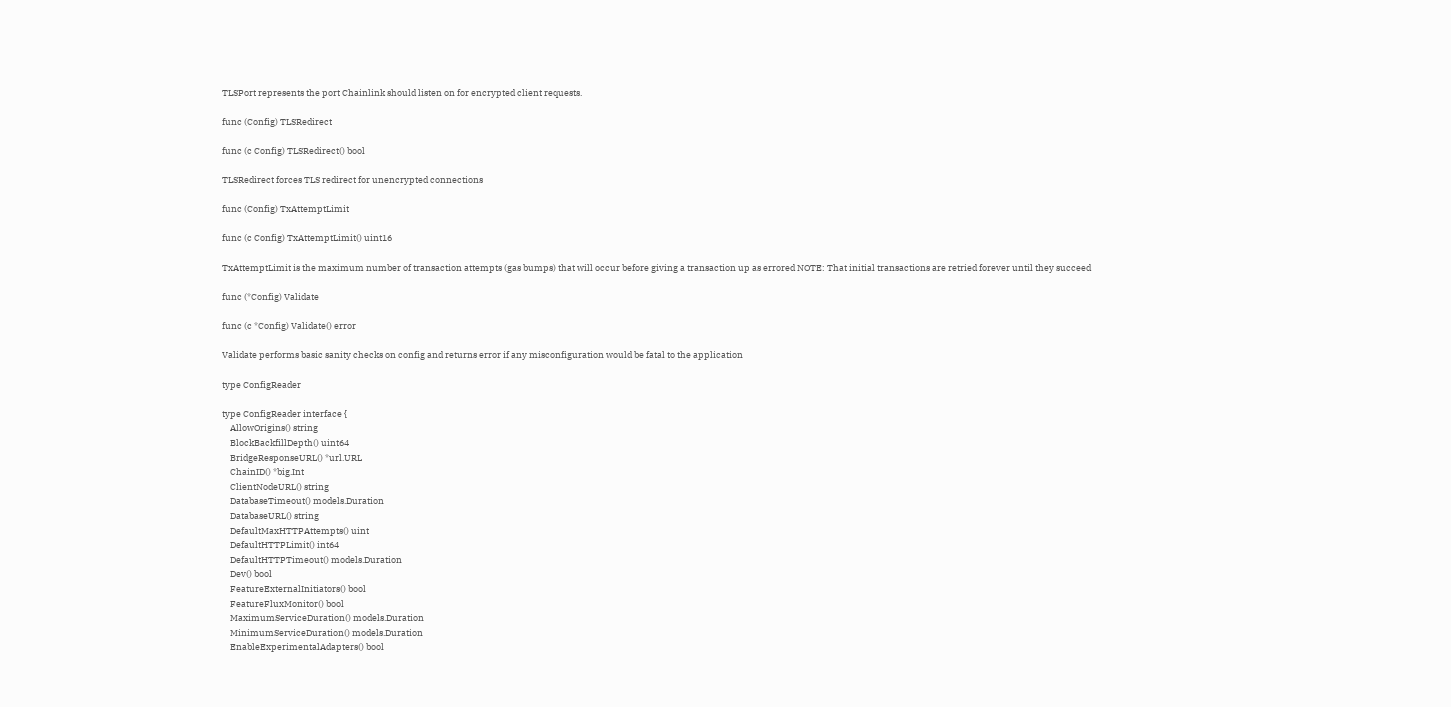TLSPort represents the port Chainlink should listen on for encrypted client requests.

func (Config) TLSRedirect

func (c Config) TLSRedirect() bool

TLSRedirect forces TLS redirect for unencrypted connections

func (Config) TxAttemptLimit

func (c Config) TxAttemptLimit() uint16

TxAttemptLimit is the maximum number of transaction attempts (gas bumps) that will occur before giving a transaction up as errored NOTE: That initial transactions are retried forever until they succeed

func (*Config) Validate

func (c *Config) Validate() error

Validate performs basic sanity checks on config and returns error if any misconfiguration would be fatal to the application

type ConfigReader

type ConfigReader interface {
    AllowOrigins() string
    BlockBackfillDepth() uint64
    BridgeResponseURL() *url.URL
    ChainID() *big.Int
    ClientNodeURL() string
    DatabaseTimeout() models.Duration
    DatabaseURL() string
    DefaultMaxHTTPAttempts() uint
    DefaultHTTPLimit() int64
    DefaultHTTPTimeout() models.Duration
    Dev() bool
    FeatureExternalInitiators() bool
    FeatureFluxMonitor() bool
    MaximumServiceDuration() models.Duration
    MinimumServiceDuration() models.Duration
    EnableExperimentalAdapters() bool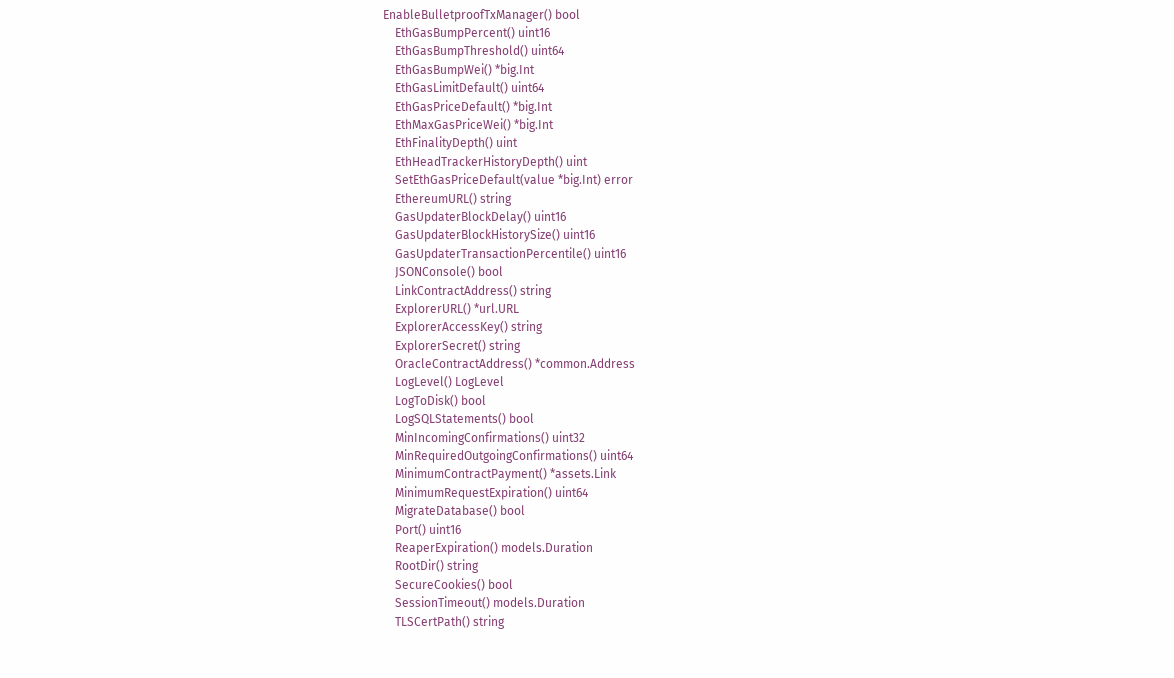EnableBulletproofTxManager() bool
    EthGasBumpPercent() uint16
    EthGasBumpThreshold() uint64
    EthGasBumpWei() *big.Int
    EthGasLimitDefault() uint64
    EthGasPriceDefault() *big.Int
    EthMaxGasPriceWei() *big.Int
    EthFinalityDepth() uint
    EthHeadTrackerHistoryDepth() uint
    SetEthGasPriceDefault(value *big.Int) error
    EthereumURL() string
    GasUpdaterBlockDelay() uint16
    GasUpdaterBlockHistorySize() uint16
    GasUpdaterTransactionPercentile() uint16
    JSONConsole() bool
    LinkContractAddress() string
    ExplorerURL() *url.URL
    ExplorerAccessKey() string
    ExplorerSecret() string
    OracleContractAddress() *common.Address
    LogLevel() LogLevel
    LogToDisk() bool
    LogSQLStatements() bool
    MinIncomingConfirmations() uint32
    MinRequiredOutgoingConfirmations() uint64
    MinimumContractPayment() *assets.Link
    MinimumRequestExpiration() uint64
    MigrateDatabase() bool
    Port() uint16
    ReaperExpiration() models.Duration
    RootDir() string
    SecureCookies() bool
    SessionTimeout() models.Duration
    TLSCertPath() string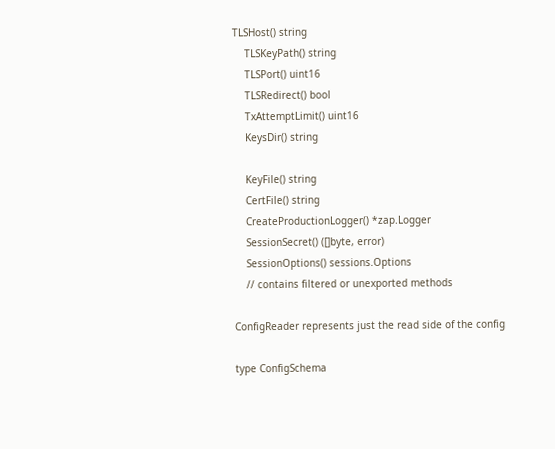TLSHost() string
    TLSKeyPath() string
    TLSPort() uint16
    TLSRedirect() bool
    TxAttemptLimit() uint16
    KeysDir() string

    KeyFile() string
    CertFile() string
    CreateProductionLogger() *zap.Logger
    SessionSecret() ([]byte, error)
    SessionOptions() sessions.Options
    // contains filtered or unexported methods

ConfigReader represents just the read side of the config

type ConfigSchema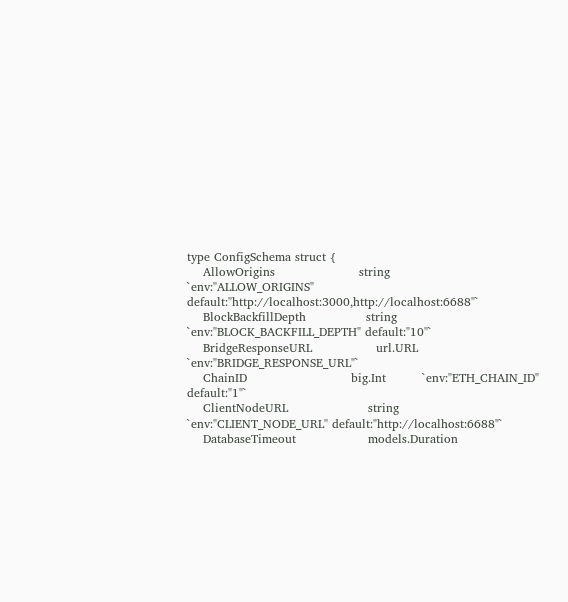type ConfigSchema struct {
    AllowOrigins                     string          `env:"ALLOW_ORIGINS" default:"http://localhost:3000,http://localhost:6688"`
    BlockBackfillDepth               string          `env:"BLOCK_BACKFILL_DEPTH" default:"10"`
    BridgeResponseURL                url.URL         `env:"BRIDGE_RESPONSE_URL"`
    ChainID                          big.Int         `env:"ETH_CHAIN_ID" default:"1"`
    ClientNodeURL                    string          `env:"CLIENT_NODE_URL" default:"http://localhost:6688"`
    DatabaseTimeout                  models.Duration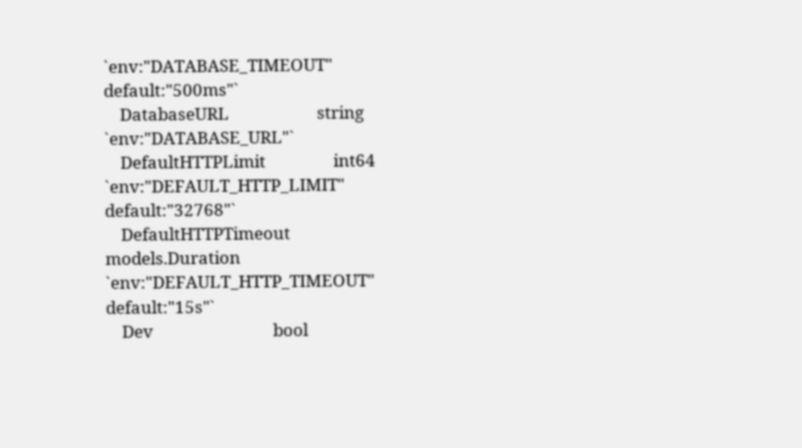`env:"DATABASE_TIMEOUT" default:"500ms"`
    DatabaseURL                      string          `env:"DATABASE_URL"`
    DefaultHTTPLimit                 int64           `env:"DEFAULT_HTTP_LIMIT" default:"32768"`
    DefaultHTTPTimeout               models.Duration `env:"DEFAULT_HTTP_TIMEOUT" default:"15s"`
    Dev                              bool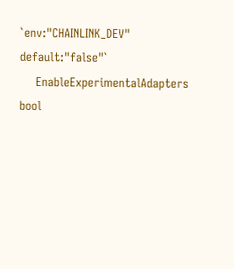`env:"CHAINLINK_DEV" default:"false"`
    EnableExperimentalAdapters       bool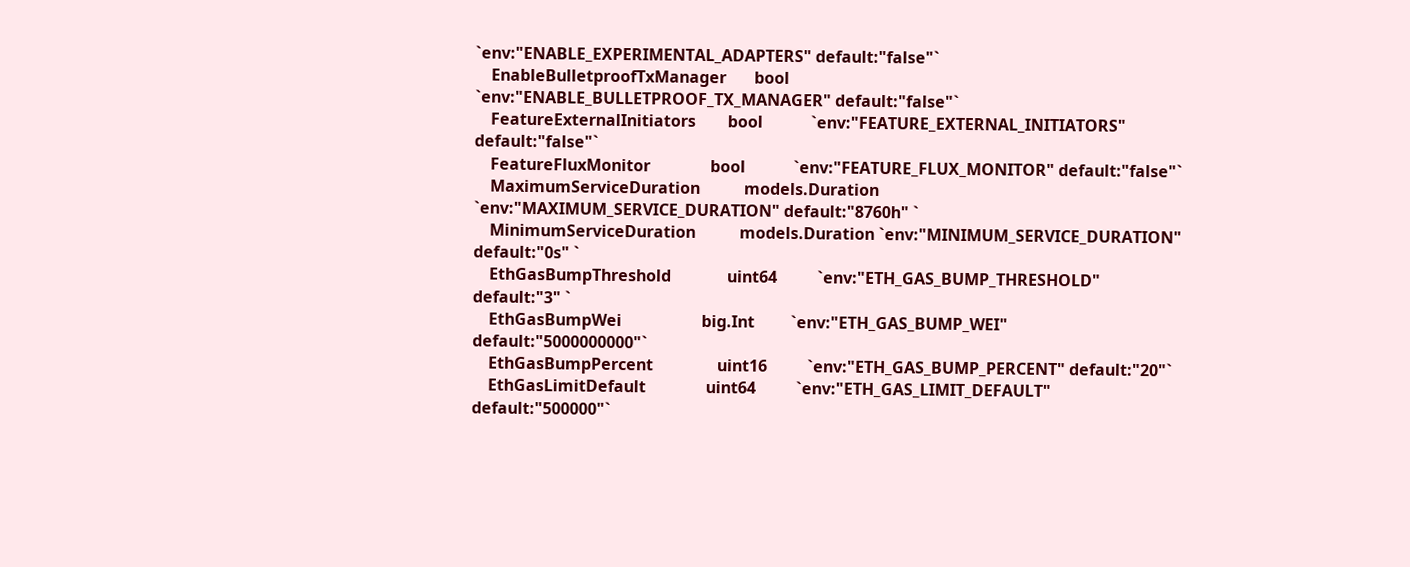`env:"ENABLE_EXPERIMENTAL_ADAPTERS" default:"false"`
    EnableBulletproofTxManager       bool            `env:"ENABLE_BULLETPROOF_TX_MANAGER" default:"false"`
    FeatureExternalInitiators        bool            `env:"FEATURE_EXTERNAL_INITIATORS" default:"false"`
    FeatureFluxMonitor               bool            `env:"FEATURE_FLUX_MONITOR" default:"false"`
    MaximumServiceDuration           models.Duration `env:"MAXIMUM_SERVICE_DURATION" default:"8760h" `
    MinimumServiceDuration           models.Duration `env:"MINIMUM_SERVICE_DURATION" default:"0s" `
    EthGasBumpThreshold              uint64          `env:"ETH_GAS_BUMP_THRESHOLD" default:"3" `
    EthGasBumpWei                    big.Int         `env:"ETH_GAS_BUMP_WEI" default:"5000000000"`
    EthGasBumpPercent                uint16          `env:"ETH_GAS_BUMP_PERCENT" default:"20"`
    EthGasLimitDefault               uint64          `env:"ETH_GAS_LIMIT_DEFAULT" default:"500000"`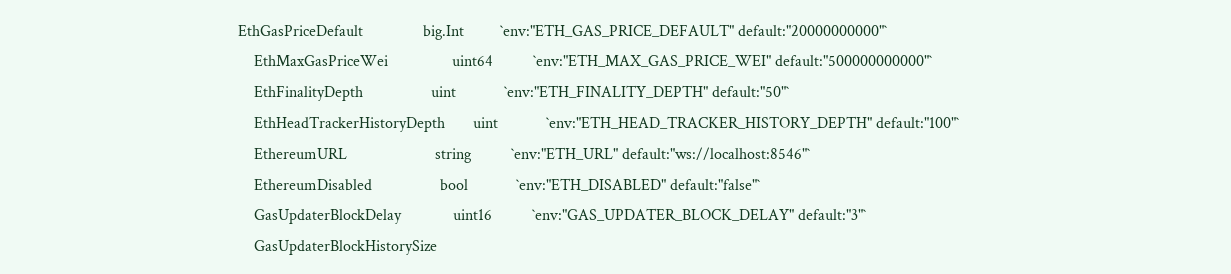EthGasPriceDefault               big.Int         `env:"ETH_GAS_PRICE_DEFAULT" default:"20000000000"`
    EthMaxGasPriceWei                uint64          `env:"ETH_MAX_GAS_PRICE_WEI" default:"500000000000"`
    EthFinalityDepth                 uint            `env:"ETH_FINALITY_DEPTH" default:"50"`
    EthHeadTrackerHistoryDepth       uint            `env:"ETH_HEAD_TRACKER_HISTORY_DEPTH" default:"100"`
    EthereumURL                      string          `env:"ETH_URL" default:"ws://localhost:8546"`
    EthereumDisabled                 bool            `env:"ETH_DISABLED" default:"false"`
    GasUpdaterBlockDelay             uint16          `env:"GAS_UPDATER_BLOCK_DELAY" default:"3"`
    GasUpdaterBlockHistorySize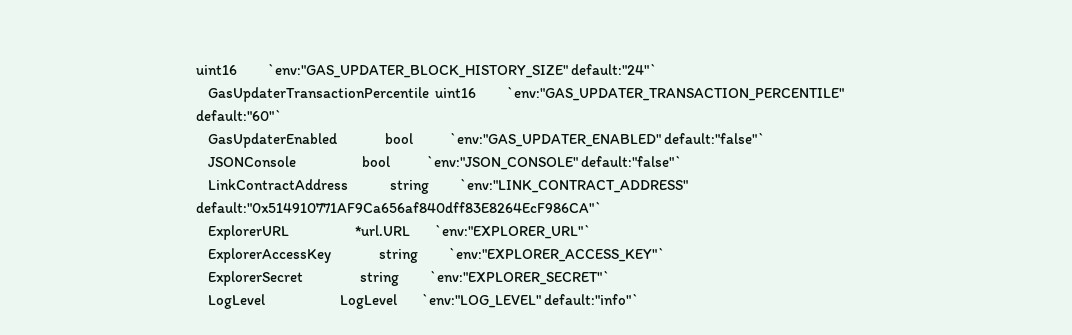uint16          `env:"GAS_UPDATER_BLOCK_HISTORY_SIZE" default:"24"`
    GasUpdaterTransactionPercentile  uint16          `env:"GAS_UPDATER_TRANSACTION_PERCENTILE" default:"60"`
    GasUpdaterEnabled                bool            `env:"GAS_UPDATER_ENABLED" default:"false"`
    JSONConsole                      bool            `env:"JSON_CONSOLE" default:"false"`
    LinkContractAddress              string          `env:"LINK_CONTRACT_ADDRESS" default:"0x514910771AF9Ca656af840dff83E8264EcF986CA"`
    ExplorerURL                      *url.URL        `env:"EXPLORER_URL"`
    ExplorerAccessKey                string          `env:"EXPLORER_ACCESS_KEY"`
    ExplorerSecret                   string          `env:"EXPLORER_SECRET"`
    LogLevel                         LogLevel        `env:"LOG_LEVEL" default:"info"`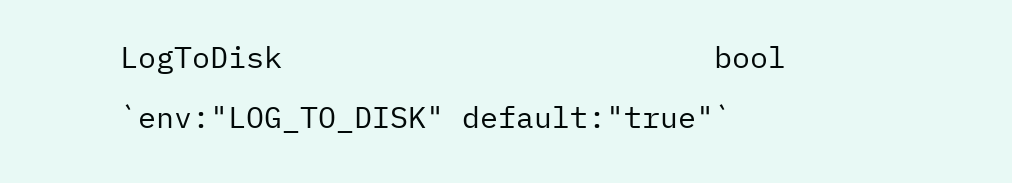LogToDisk                        bool            `env:"LOG_TO_DISK" default:"true"`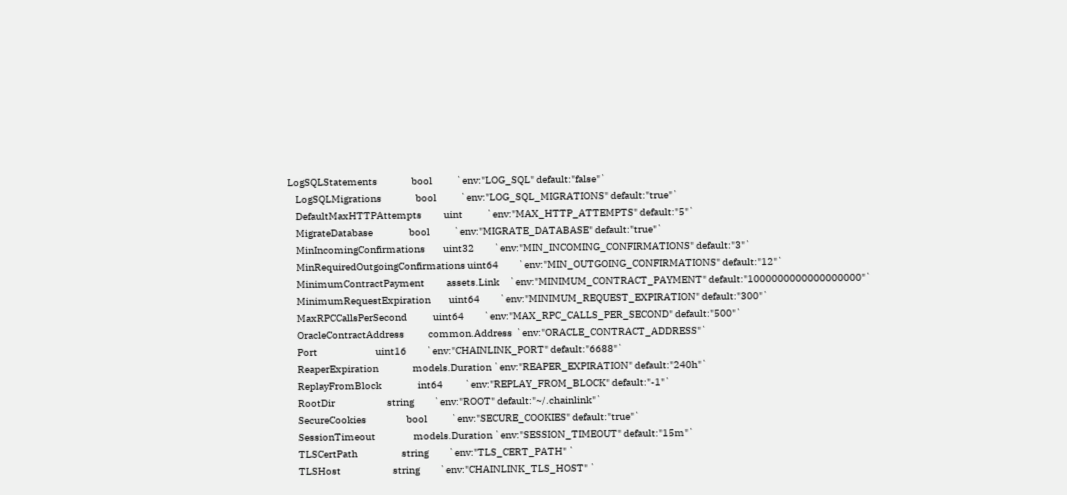LogSQLStatements                 bool            `env:"LOG_SQL" default:"false"`
    LogSQLMigrations                 bool            `env:"LOG_SQL_MIGRATIONS" default:"true"`
    DefaultMaxHTTPAttempts           uint            `env:"MAX_HTTP_ATTEMPTS" default:"5"`
    MigrateDatabase                  bool            `env:"MIGRATE_DATABASE" default:"true"`
    MinIncomingConfirmations         uint32          `env:"MIN_INCOMING_CONFIRMATIONS" default:"3"`
    MinRequiredOutgoingConfirmations uint64          `env:"MIN_OUTGOING_CONFIRMATIONS" default:"12"`
    MinimumContractPayment           assets.Link     `env:"MINIMUM_CONTRACT_PAYMENT" default:"1000000000000000000"`
    MinimumRequestExpiration         uint64          `env:"MINIMUM_REQUEST_EXPIRATION" default:"300"`
    MaxRPCCallsPerSecond             uint64          `env:"MAX_RPC_CALLS_PER_SECOND" default:"500"`
    OracleContractAddress            common.Address  `env:"ORACLE_CONTRACT_ADDRESS"`
    Port                             uint16          `env:"CHAINLINK_PORT" default:"6688"`
    ReaperExpiration                 models.Duration `env:"REAPER_EXPIRATION" default:"240h"`
    ReplayFromBlock                  int64           `env:"REPLAY_FROM_BLOCK" default:"-1"`
    RootDir                          string          `env:"ROOT" default:"~/.chainlink"`
    SecureCookies                    bool            `env:"SECURE_COOKIES" default:"true"`
    SessionTimeout                   models.Duration `env:"SESSION_TIMEOUT" default:"15m"`
    TLSCertPath                      string          `env:"TLS_CERT_PATH" `
    TLSHost                          string          `env:"CHAINLINK_TLS_HOST" `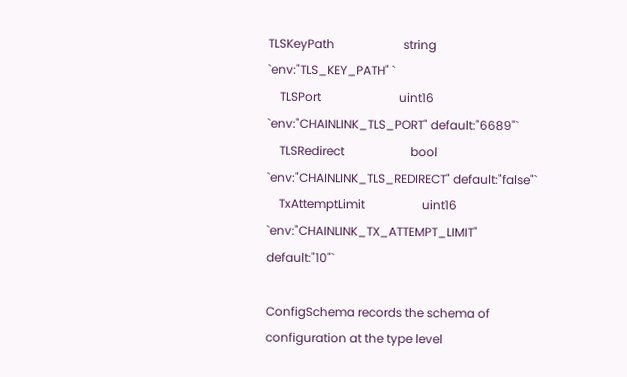TLSKeyPath                       string          `env:"TLS_KEY_PATH" `
    TLSPort                          uint16          `env:"CHAINLINK_TLS_PORT" default:"6689"`
    TLSRedirect                      bool            `env:"CHAINLINK_TLS_REDIRECT" default:"false"`
    TxAttemptLimit                   uint16          `env:"CHAINLINK_TX_ATTEMPT_LIMIT" default:"10"`

ConfigSchema records the schema of configuration at the type level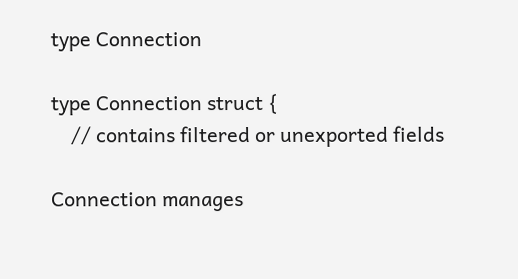type Connection

type Connection struct {
    // contains filtered or unexported fields

Connection manages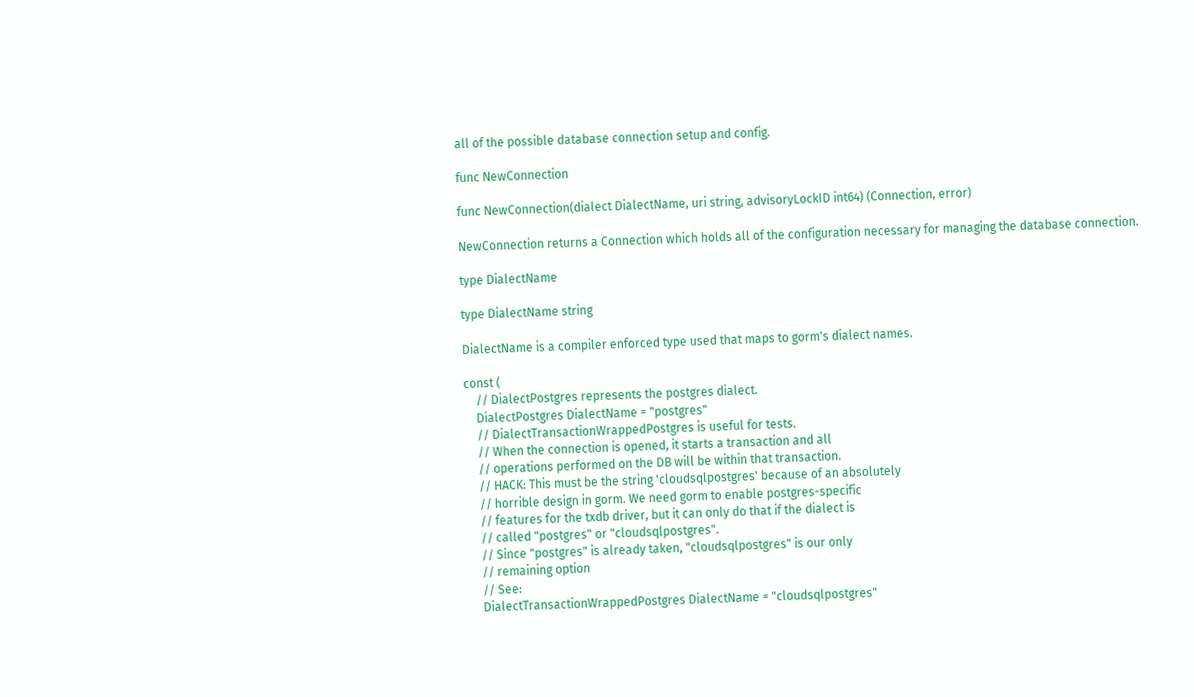all of the possible database connection setup and config.

func NewConnection

func NewConnection(dialect DialectName, uri string, advisoryLockID int64) (Connection, error)

NewConnection returns a Connection which holds all of the configuration necessary for managing the database connection.

type DialectName

type DialectName string

DialectName is a compiler enforced type used that maps to gorm's dialect names.

const (
    // DialectPostgres represents the postgres dialect.
    DialectPostgres DialectName = "postgres"
    // DialectTransactionWrappedPostgres is useful for tests.
    // When the connection is opened, it starts a transaction and all
    // operations performed on the DB will be within that transaction.
    // HACK: This must be the string 'cloudsqlpostgres' because of an absolutely
    // horrible design in gorm. We need gorm to enable postgres-specific
    // features for the txdb driver, but it can only do that if the dialect is
    // called "postgres" or "cloudsqlpostgres".
    // Since "postgres" is already taken, "cloudsqlpostgres" is our only
    // remaining option
    // See:
    DialectTransactionWrappedPostgres DialectName = "cloudsqlpostgres"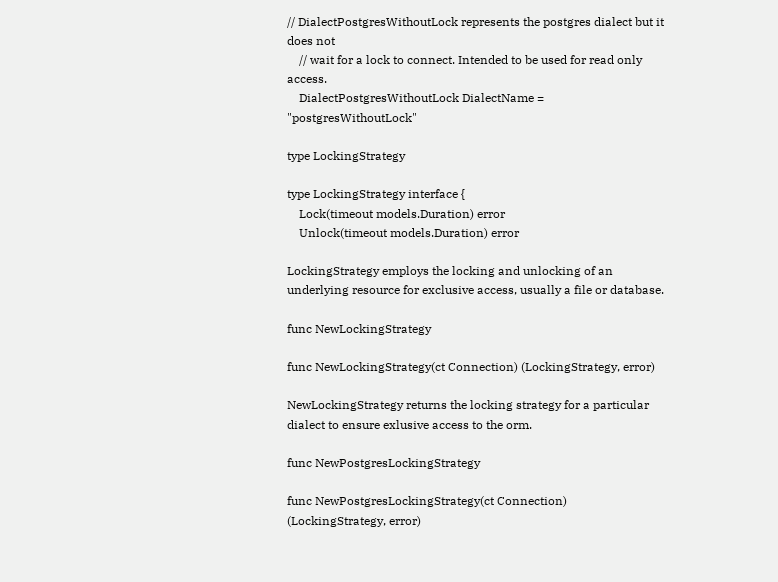// DialectPostgresWithoutLock represents the postgres dialect but it does not
    // wait for a lock to connect. Intended to be used for read only access.
    DialectPostgresWithoutLock DialectName = "postgresWithoutLock"

type LockingStrategy

type LockingStrategy interface {
    Lock(timeout models.Duration) error
    Unlock(timeout models.Duration) error

LockingStrategy employs the locking and unlocking of an underlying resource for exclusive access, usually a file or database.

func NewLockingStrategy

func NewLockingStrategy(ct Connection) (LockingStrategy, error)

NewLockingStrategy returns the locking strategy for a particular dialect to ensure exlusive access to the orm.

func NewPostgresLockingStrategy

func NewPostgresLockingStrategy(ct Connection) (LockingStrategy, error)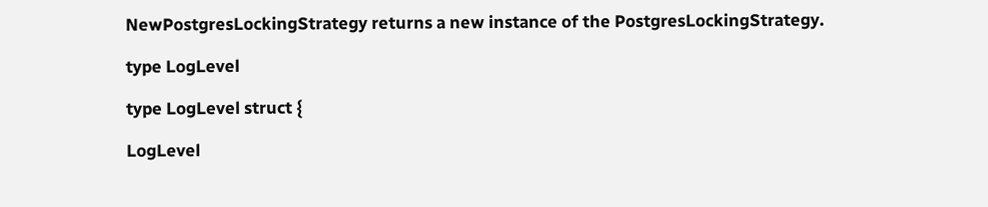NewPostgresLockingStrategy returns a new instance of the PostgresLockingStrategy.

type LogLevel

type LogLevel struct {

LogLevel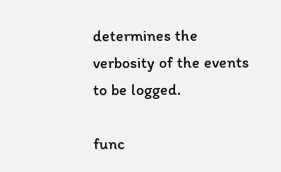determines the verbosity of the events to be logged.

func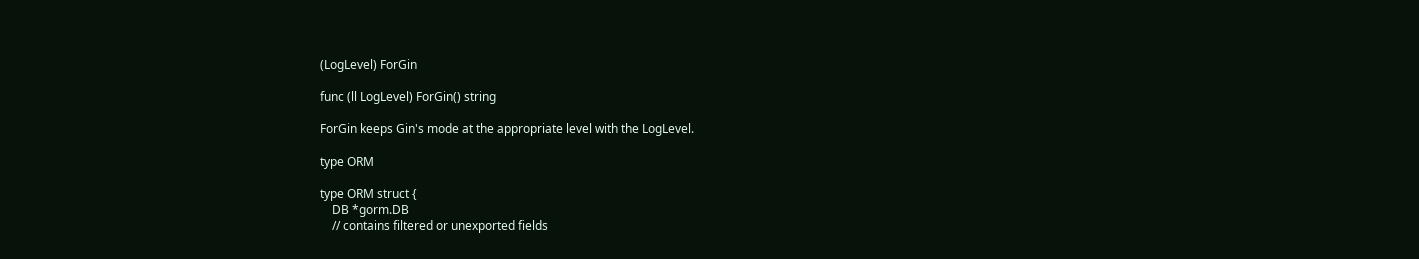(LogLevel) ForGin

func (ll LogLevel) ForGin() string

ForGin keeps Gin's mode at the appropriate level with the LogLevel.

type ORM

type ORM struct {
    DB *gorm.DB
    // contains filtered or unexported fields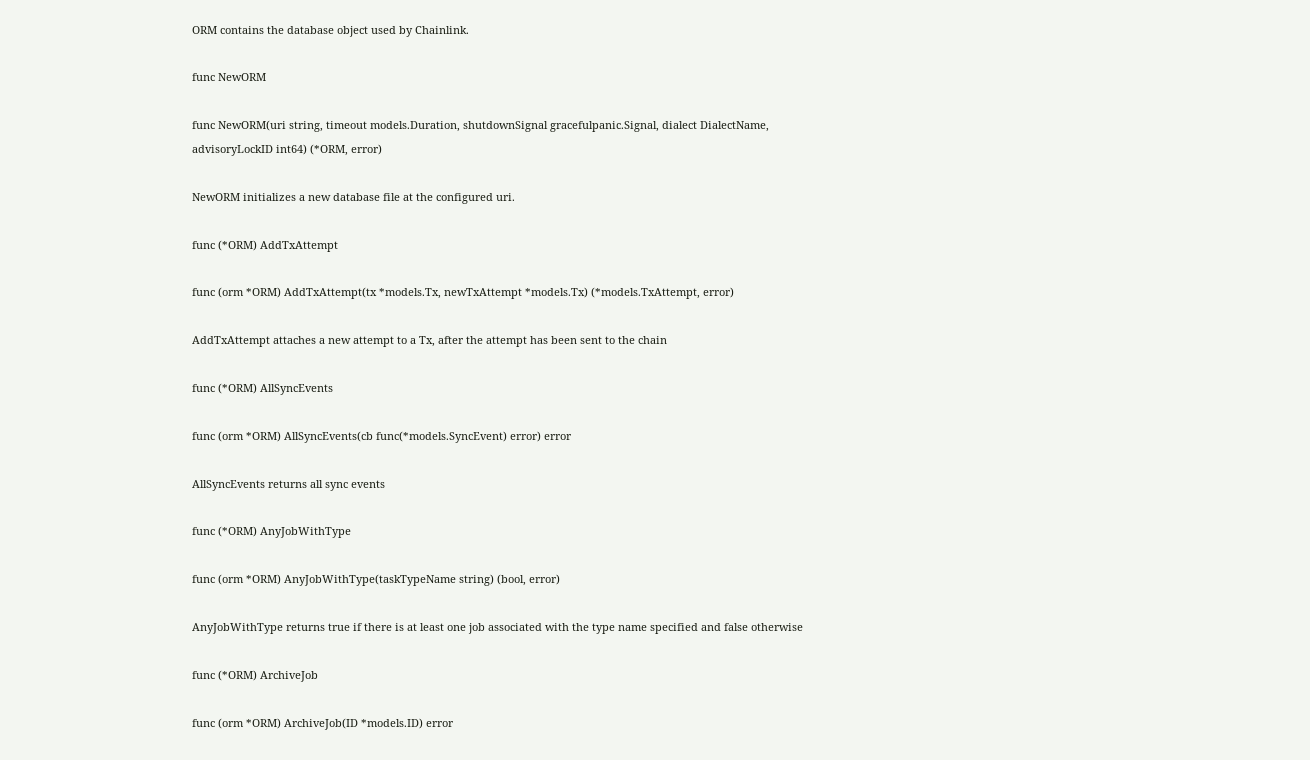ORM contains the database object used by Chainlink.

func NewORM

func NewORM(uri string, timeout models.Duration, shutdownSignal gracefulpanic.Signal, dialect DialectName, advisoryLockID int64) (*ORM, error)

NewORM initializes a new database file at the configured uri.

func (*ORM) AddTxAttempt

func (orm *ORM) AddTxAttempt(tx *models.Tx, newTxAttempt *models.Tx) (*models.TxAttempt, error)

AddTxAttempt attaches a new attempt to a Tx, after the attempt has been sent to the chain

func (*ORM) AllSyncEvents

func (orm *ORM) AllSyncEvents(cb func(*models.SyncEvent) error) error

AllSyncEvents returns all sync events

func (*ORM) AnyJobWithType

func (orm *ORM) AnyJobWithType(taskTypeName string) (bool, error)

AnyJobWithType returns true if there is at least one job associated with the type name specified and false otherwise

func (*ORM) ArchiveJob

func (orm *ORM) ArchiveJob(ID *models.ID) error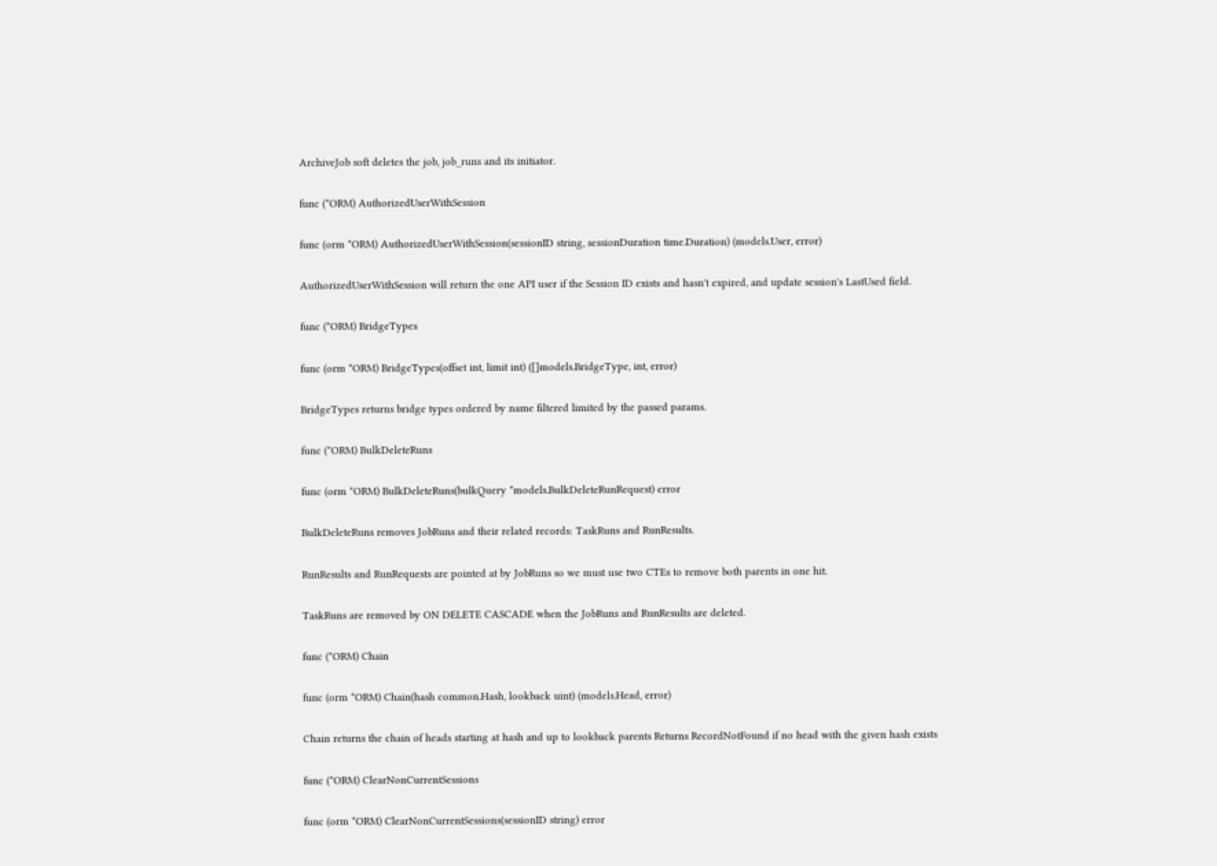ArchiveJob soft deletes the job, job_runs and its initiator.

func (*ORM) AuthorizedUserWithSession

func (orm *ORM) AuthorizedUserWithSession(sessionID string, sessionDuration time.Duration) (models.User, error)

AuthorizedUserWithSession will return the one API user if the Session ID exists and hasn't expired, and update session's LastUsed field.

func (*ORM) BridgeTypes

func (orm *ORM) BridgeTypes(offset int, limit int) ([]models.BridgeType, int, error)

BridgeTypes returns bridge types ordered by name filtered limited by the passed params.

func (*ORM) BulkDeleteRuns

func (orm *ORM) BulkDeleteRuns(bulkQuery *models.BulkDeleteRunRequest) error

BulkDeleteRuns removes JobRuns and their related records: TaskRuns and RunResults.

RunResults and RunRequests are pointed at by JobRuns so we must use two CTEs to remove both parents in one hit.

TaskRuns are removed by ON DELETE CASCADE when the JobRuns and RunResults are deleted.

func (*ORM) Chain

func (orm *ORM) Chain(hash common.Hash, lookback uint) (models.Head, error)

Chain returns the chain of heads starting at hash and up to lookback parents Returns RecordNotFound if no head with the given hash exists

func (*ORM) ClearNonCurrentSessions

func (orm *ORM) ClearNonCurrentSessions(sessionID string) error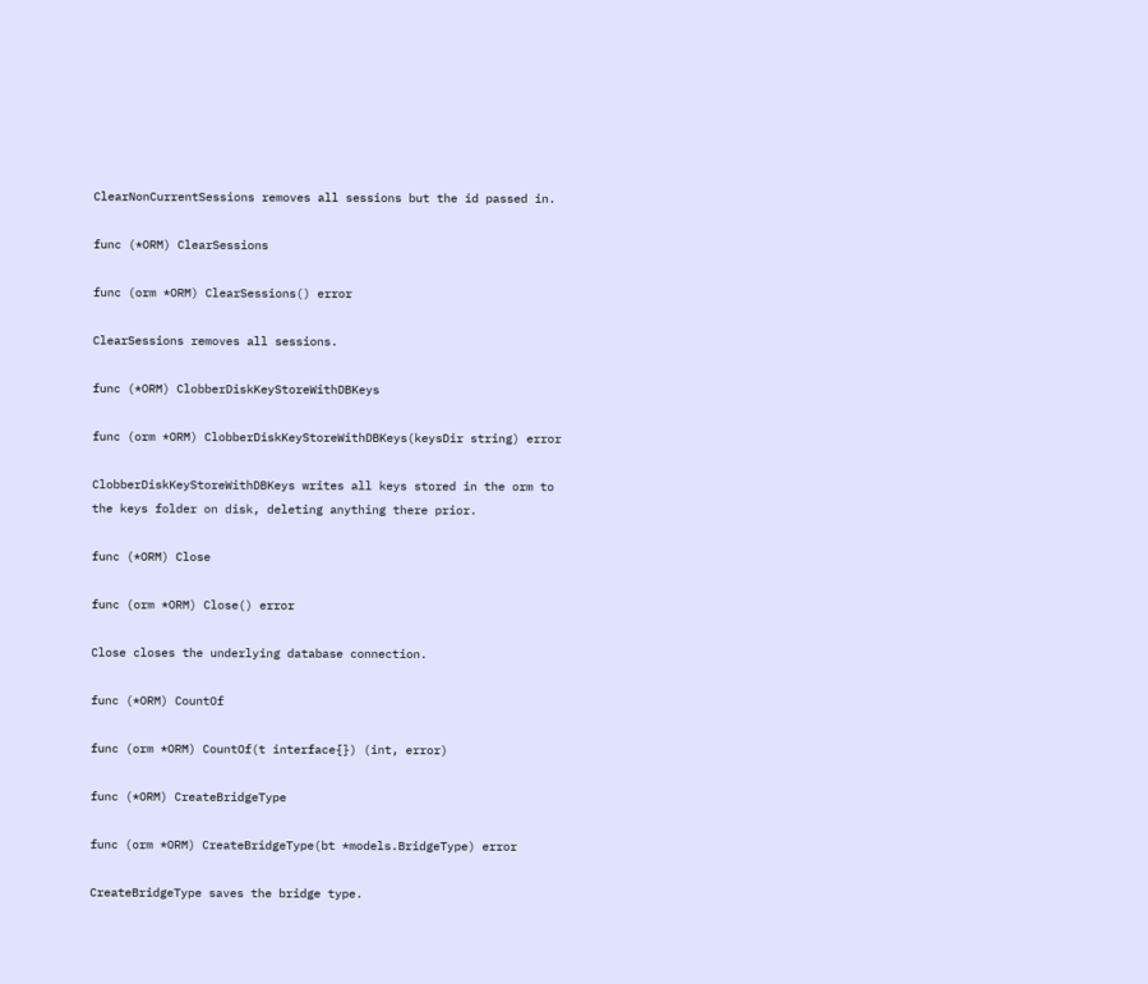ClearNonCurrentSessions removes all sessions but the id passed in.

func (*ORM) ClearSessions

func (orm *ORM) ClearSessions() error

ClearSessions removes all sessions.

func (*ORM) ClobberDiskKeyStoreWithDBKeys

func (orm *ORM) ClobberDiskKeyStoreWithDBKeys(keysDir string) error

ClobberDiskKeyStoreWithDBKeys writes all keys stored in the orm to the keys folder on disk, deleting anything there prior.

func (*ORM) Close

func (orm *ORM) Close() error

Close closes the underlying database connection.

func (*ORM) CountOf

func (orm *ORM) CountOf(t interface{}) (int, error)

func (*ORM) CreateBridgeType

func (orm *ORM) CreateBridgeType(bt *models.BridgeType) error

CreateBridgeType saves the bridge type.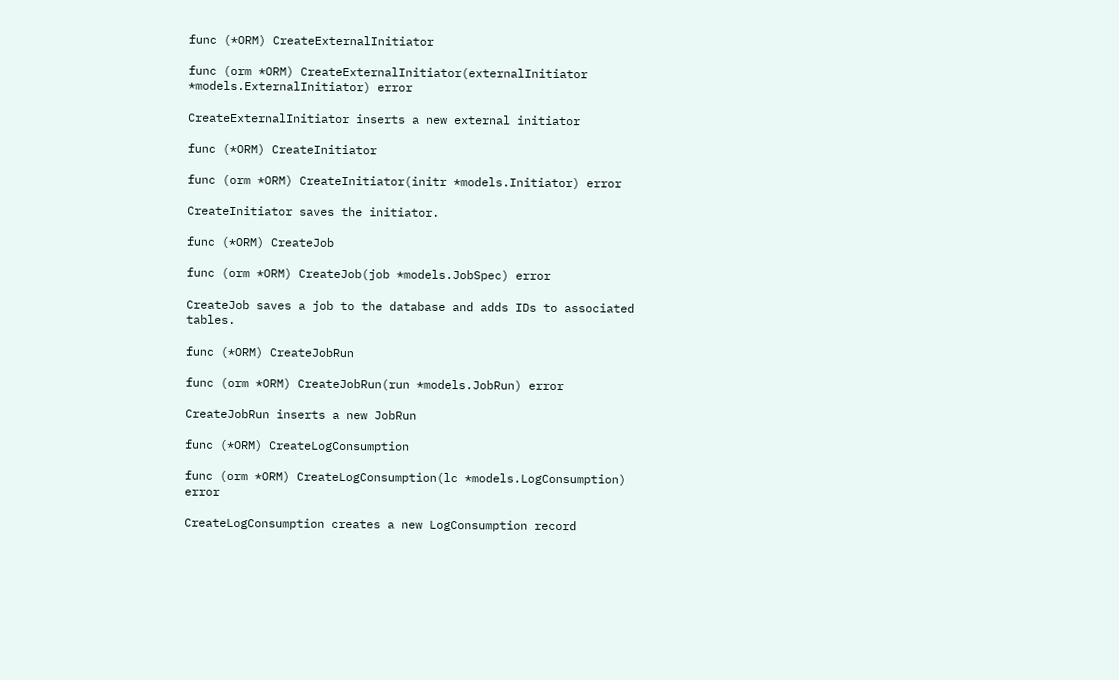func (*ORM) CreateExternalInitiator

func (orm *ORM) CreateExternalInitiator(externalInitiator *models.ExternalInitiator) error

CreateExternalInitiator inserts a new external initiator

func (*ORM) CreateInitiator

func (orm *ORM) CreateInitiator(initr *models.Initiator) error

CreateInitiator saves the initiator.

func (*ORM) CreateJob

func (orm *ORM) CreateJob(job *models.JobSpec) error

CreateJob saves a job to the database and adds IDs to associated tables.

func (*ORM) CreateJobRun

func (orm *ORM) CreateJobRun(run *models.JobRun) error

CreateJobRun inserts a new JobRun

func (*ORM) CreateLogConsumption

func (orm *ORM) CreateLogConsumption(lc *models.LogConsumption) error

CreateLogConsumption creates a new LogConsumption record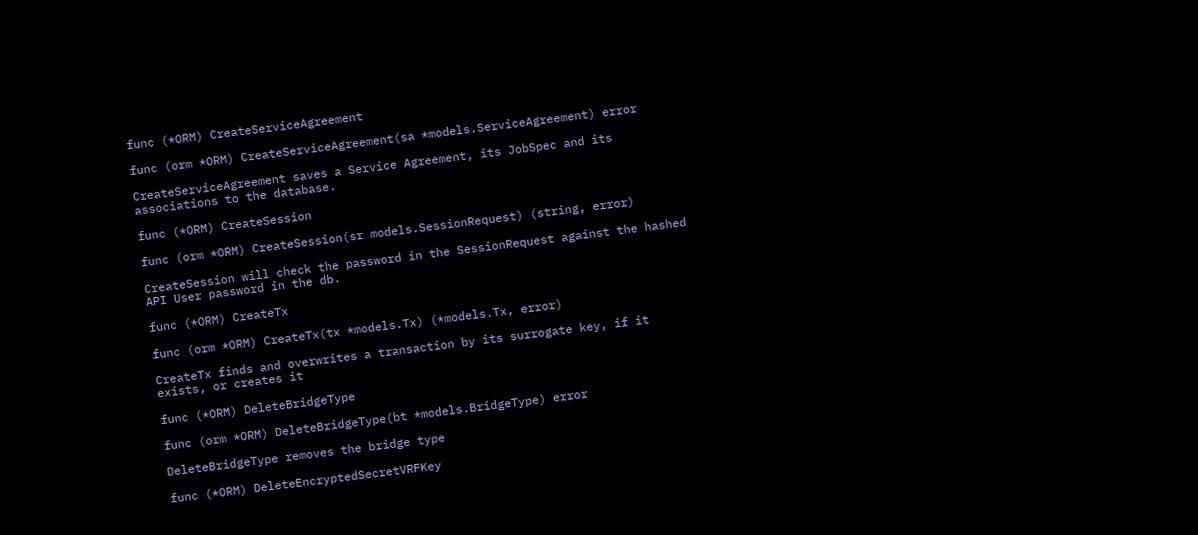func (*ORM) CreateServiceAgreement

func (orm *ORM) CreateServiceAgreement(sa *models.ServiceAgreement) error

CreateServiceAgreement saves a Service Agreement, its JobSpec and its associations to the database.

func (*ORM) CreateSession

func (orm *ORM) CreateSession(sr models.SessionRequest) (string, error)

CreateSession will check the password in the SessionRequest against the hashed API User password in the db.

func (*ORM) CreateTx

func (orm *ORM) CreateTx(tx *models.Tx) (*models.Tx, error)

CreateTx finds and overwrites a transaction by its surrogate key, if it exists, or creates it

func (*ORM) DeleteBridgeType

func (orm *ORM) DeleteBridgeType(bt *models.BridgeType) error

DeleteBridgeType removes the bridge type

func (*ORM) DeleteEncryptedSecretVRFKey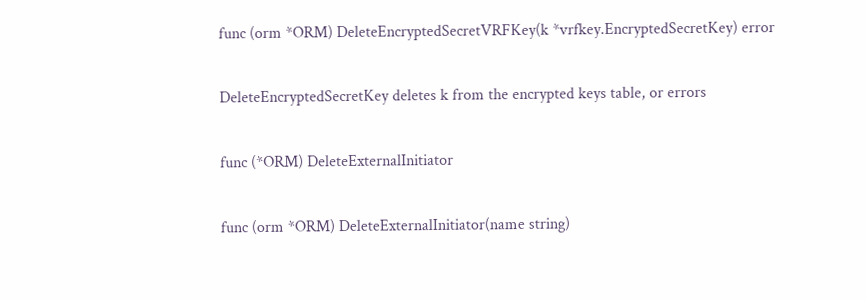func (orm *ORM) DeleteEncryptedSecretVRFKey(k *vrfkey.EncryptedSecretKey) error

DeleteEncryptedSecretKey deletes k from the encrypted keys table, or errors

func (*ORM) DeleteExternalInitiator

func (orm *ORM) DeleteExternalInitiator(name string)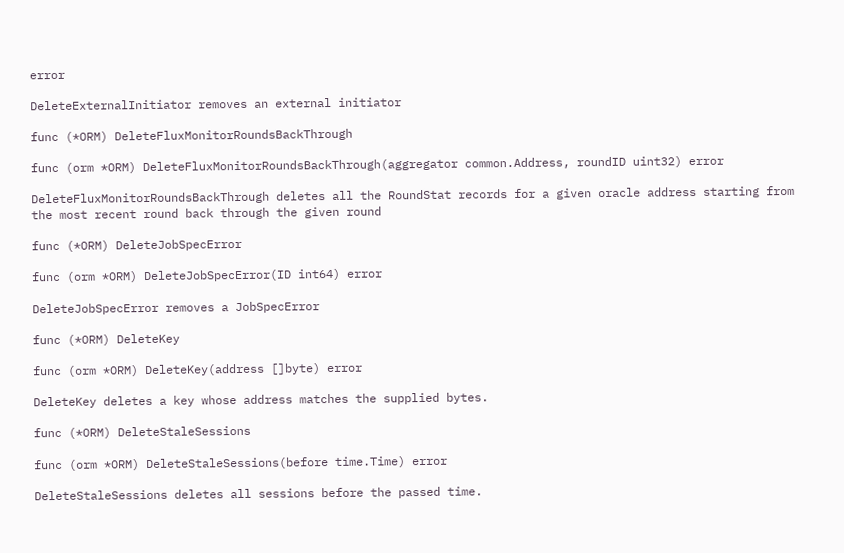error

DeleteExternalInitiator removes an external initiator

func (*ORM) DeleteFluxMonitorRoundsBackThrough

func (orm *ORM) DeleteFluxMonitorRoundsBackThrough(aggregator common.Address, roundID uint32) error

DeleteFluxMonitorRoundsBackThrough deletes all the RoundStat records for a given oracle address starting from the most recent round back through the given round

func (*ORM) DeleteJobSpecError

func (orm *ORM) DeleteJobSpecError(ID int64) error

DeleteJobSpecError removes a JobSpecError

func (*ORM) DeleteKey

func (orm *ORM) DeleteKey(address []byte) error

DeleteKey deletes a key whose address matches the supplied bytes.

func (*ORM) DeleteStaleSessions

func (orm *ORM) DeleteStaleSessions(before time.Time) error

DeleteStaleSessions deletes all sessions before the passed time.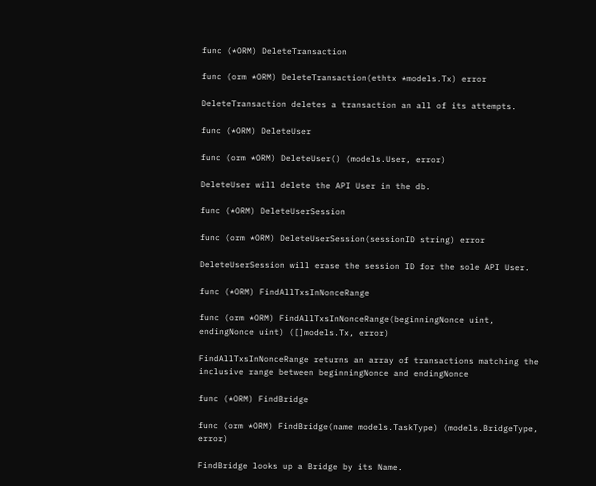func (*ORM) DeleteTransaction

func (orm *ORM) DeleteTransaction(ethtx *models.Tx) error

DeleteTransaction deletes a transaction an all of its attempts.

func (*ORM) DeleteUser

func (orm *ORM) DeleteUser() (models.User, error)

DeleteUser will delete the API User in the db.

func (*ORM) DeleteUserSession

func (orm *ORM) DeleteUserSession(sessionID string) error

DeleteUserSession will erase the session ID for the sole API User.

func (*ORM) FindAllTxsInNonceRange

func (orm *ORM) FindAllTxsInNonceRange(beginningNonce uint, endingNonce uint) ([]models.Tx, error)

FindAllTxsInNonceRange returns an array of transactions matching the inclusive range between beginningNonce and endingNonce

func (*ORM) FindBridge

func (orm *ORM) FindBridge(name models.TaskType) (models.BridgeType, error)

FindBridge looks up a Bridge by its Name.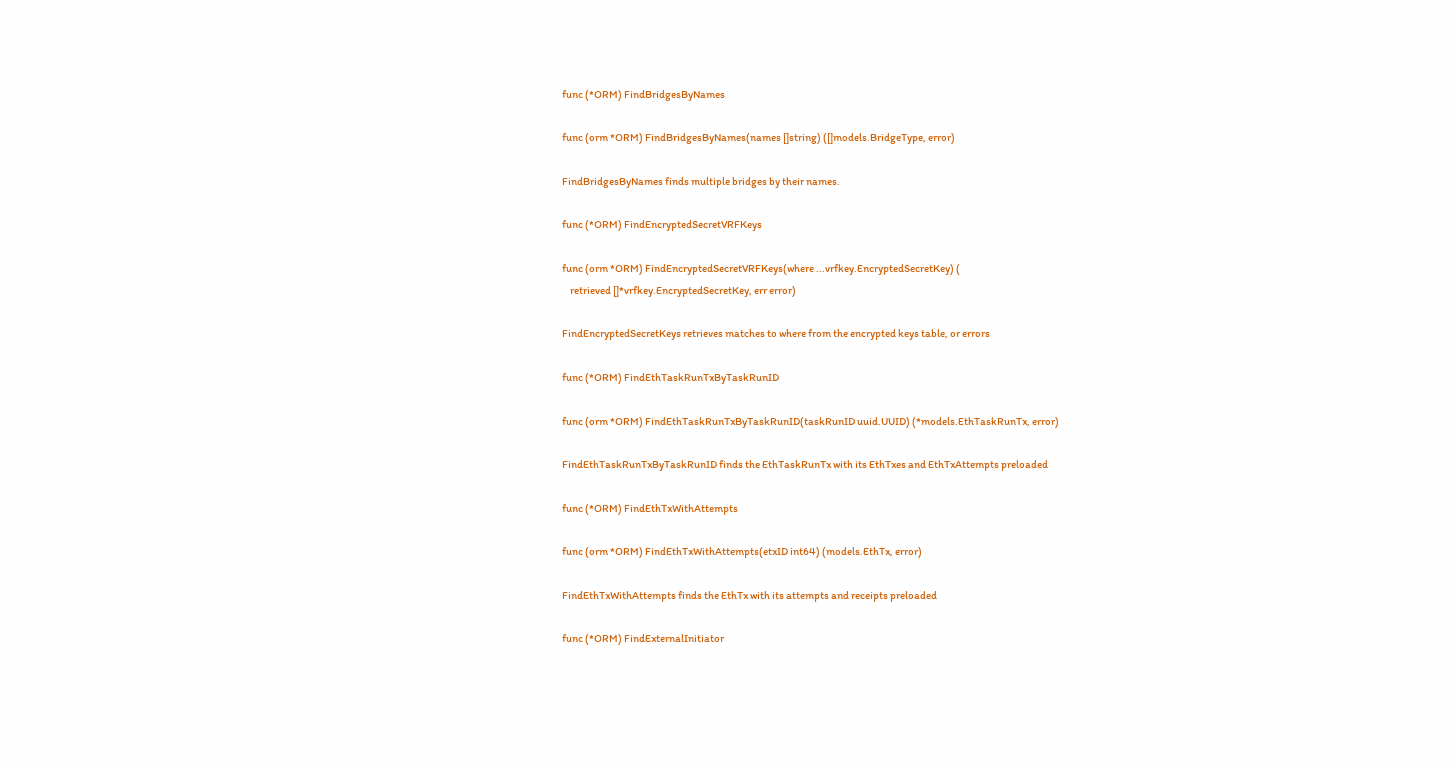func (*ORM) FindBridgesByNames

func (orm *ORM) FindBridgesByNames(names []string) ([]models.BridgeType, error)

FindBridgesByNames finds multiple bridges by their names.

func (*ORM) FindEncryptedSecretVRFKeys

func (orm *ORM) FindEncryptedSecretVRFKeys(where ...vrfkey.EncryptedSecretKey) (
    retrieved []*vrfkey.EncryptedSecretKey, err error)

FindEncryptedSecretKeys retrieves matches to where from the encrypted keys table, or errors

func (*ORM) FindEthTaskRunTxByTaskRunID

func (orm *ORM) FindEthTaskRunTxByTaskRunID(taskRunID uuid.UUID) (*models.EthTaskRunTx, error)

FindEthTaskRunTxByTaskRunID finds the EthTaskRunTx with its EthTxes and EthTxAttempts preloaded

func (*ORM) FindEthTxWithAttempts

func (orm *ORM) FindEthTxWithAttempts(etxID int64) (models.EthTx, error)

FindEthTxWithAttempts finds the EthTx with its attempts and receipts preloaded

func (*ORM) FindExternalInitiator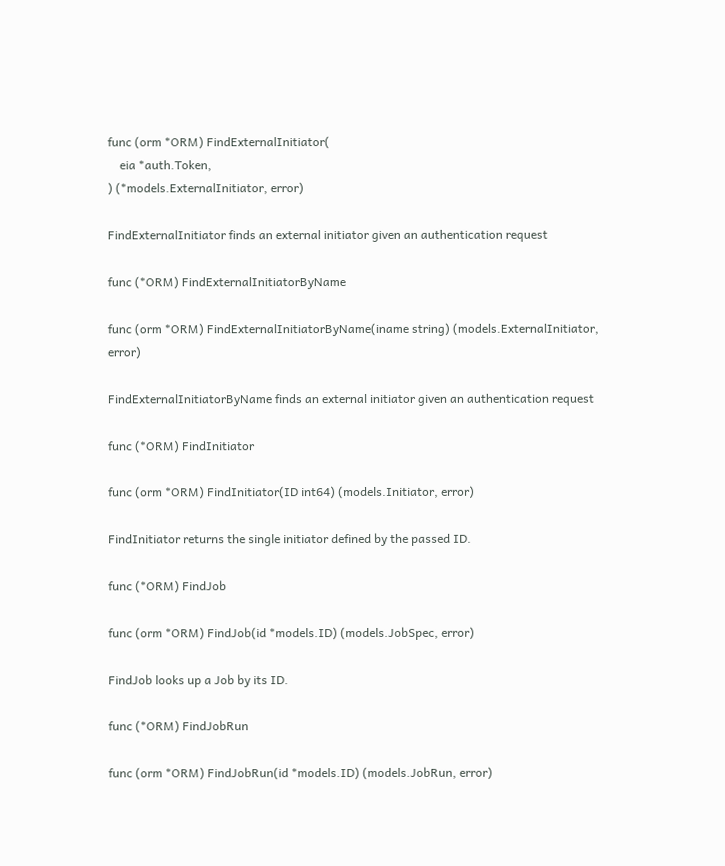func (orm *ORM) FindExternalInitiator(
    eia *auth.Token,
) (*models.ExternalInitiator, error)

FindExternalInitiator finds an external initiator given an authentication request

func (*ORM) FindExternalInitiatorByName

func (orm *ORM) FindExternalInitiatorByName(iname string) (models.ExternalInitiator, error)

FindExternalInitiatorByName finds an external initiator given an authentication request

func (*ORM) FindInitiator

func (orm *ORM) FindInitiator(ID int64) (models.Initiator, error)

FindInitiator returns the single initiator defined by the passed ID.

func (*ORM) FindJob

func (orm *ORM) FindJob(id *models.ID) (models.JobSpec, error)

FindJob looks up a Job by its ID.

func (*ORM) FindJobRun

func (orm *ORM) FindJobRun(id *models.ID) (models.JobRun, error)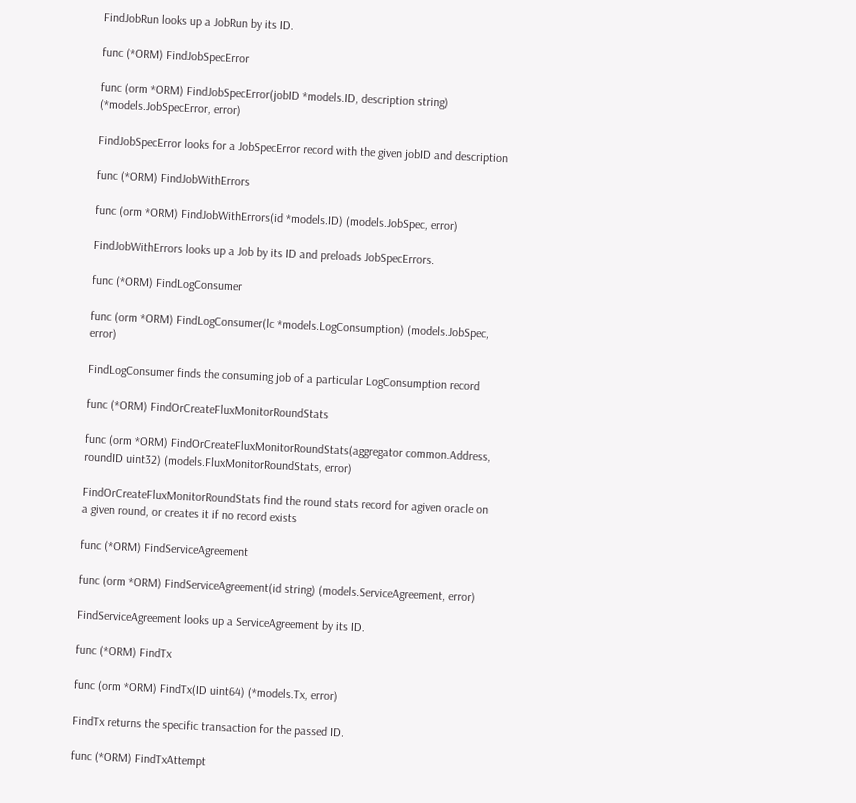FindJobRun looks up a JobRun by its ID.

func (*ORM) FindJobSpecError

func (orm *ORM) FindJobSpecError(jobID *models.ID, description string) (*models.JobSpecError, error)

FindJobSpecError looks for a JobSpecError record with the given jobID and description

func (*ORM) FindJobWithErrors

func (orm *ORM) FindJobWithErrors(id *models.ID) (models.JobSpec, error)

FindJobWithErrors looks up a Job by its ID and preloads JobSpecErrors.

func (*ORM) FindLogConsumer

func (orm *ORM) FindLogConsumer(lc *models.LogConsumption) (models.JobSpec, error)

FindLogConsumer finds the consuming job of a particular LogConsumption record

func (*ORM) FindOrCreateFluxMonitorRoundStats

func (orm *ORM) FindOrCreateFluxMonitorRoundStats(aggregator common.Address, roundID uint32) (models.FluxMonitorRoundStats, error)

FindOrCreateFluxMonitorRoundStats find the round stats record for agiven oracle on a given round, or creates it if no record exists

func (*ORM) FindServiceAgreement

func (orm *ORM) FindServiceAgreement(id string) (models.ServiceAgreement, error)

FindServiceAgreement looks up a ServiceAgreement by its ID.

func (*ORM) FindTx

func (orm *ORM) FindTx(ID uint64) (*models.Tx, error)

FindTx returns the specific transaction for the passed ID.

func (*ORM) FindTxAttempt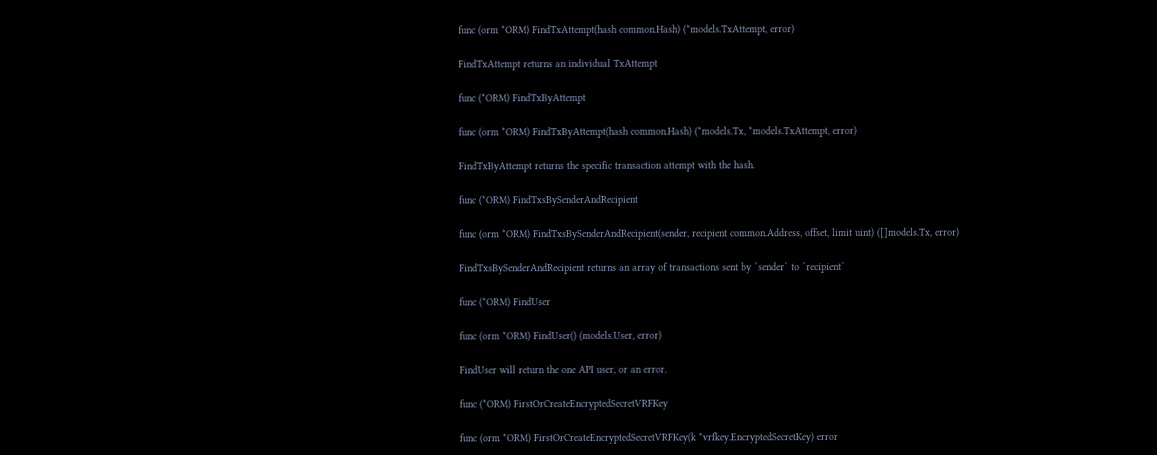func (orm *ORM) FindTxAttempt(hash common.Hash) (*models.TxAttempt, error)

FindTxAttempt returns an individual TxAttempt

func (*ORM) FindTxByAttempt

func (orm *ORM) FindTxByAttempt(hash common.Hash) (*models.Tx, *models.TxAttempt, error)

FindTxByAttempt returns the specific transaction attempt with the hash.

func (*ORM) FindTxsBySenderAndRecipient

func (orm *ORM) FindTxsBySenderAndRecipient(sender, recipient common.Address, offset, limit uint) ([]models.Tx, error)

FindTxsBySenderAndRecipient returns an array of transactions sent by `sender` to `recipient`

func (*ORM) FindUser

func (orm *ORM) FindUser() (models.User, error)

FindUser will return the one API user, or an error.

func (*ORM) FirstOrCreateEncryptedSecretVRFKey

func (orm *ORM) FirstOrCreateEncryptedSecretVRFKey(k *vrfkey.EncryptedSecretKey) error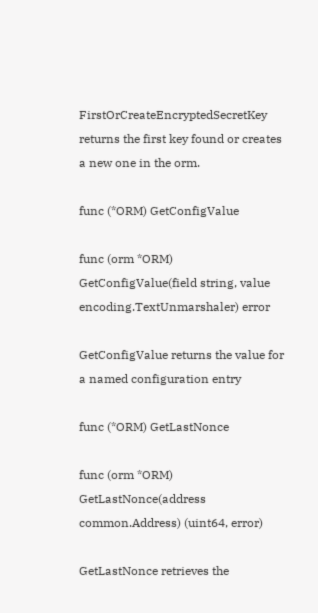FirstOrCreateEncryptedSecretKey returns the first key found or creates a new one in the orm.

func (*ORM) GetConfigValue

func (orm *ORM) GetConfigValue(field string, value encoding.TextUnmarshaler) error

GetConfigValue returns the value for a named configuration entry

func (*ORM) GetLastNonce

func (orm *ORM) GetLastNonce(address common.Address) (uint64, error)

GetLastNonce retrieves the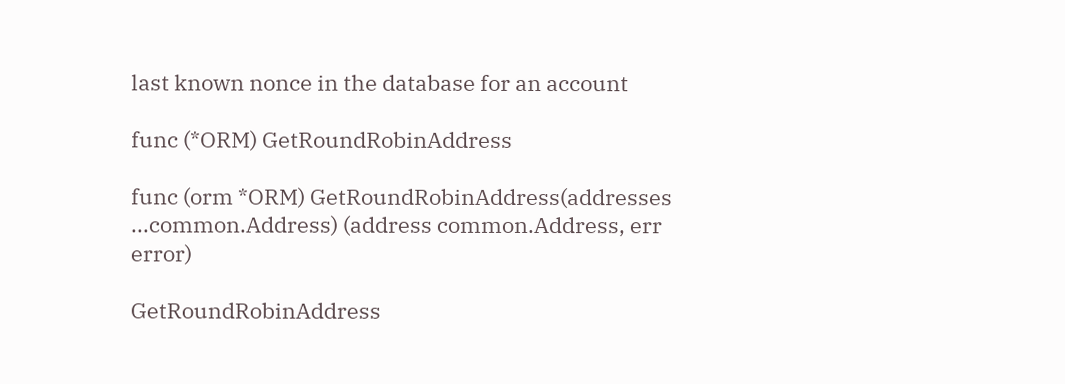last known nonce in the database for an account

func (*ORM) GetRoundRobinAddress

func (orm *ORM) GetRoundRobinAddress(addresses ...common.Address) (address common.Address, err error)

GetRoundRobinAddress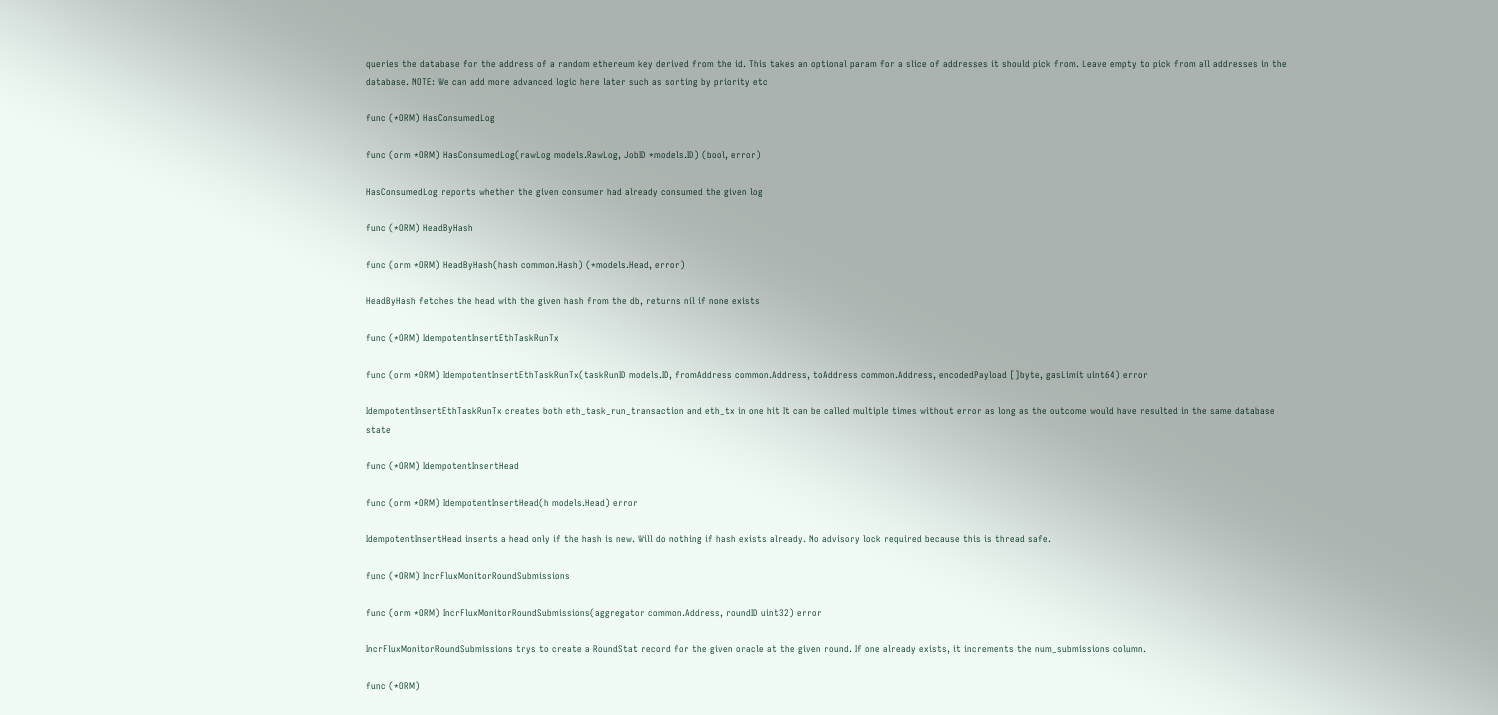queries the database for the address of a random ethereum key derived from the id. This takes an optional param for a slice of addresses it should pick from. Leave empty to pick from all addresses in the database. NOTE: We can add more advanced logic here later such as sorting by priority etc

func (*ORM) HasConsumedLog

func (orm *ORM) HasConsumedLog(rawLog models.RawLog, JobID *models.ID) (bool, error)

HasConsumedLog reports whether the given consumer had already consumed the given log

func (*ORM) HeadByHash

func (orm *ORM) HeadByHash(hash common.Hash) (*models.Head, error)

HeadByHash fetches the head with the given hash from the db, returns nil if none exists

func (*ORM) IdempotentInsertEthTaskRunTx

func (orm *ORM) IdempotentInsertEthTaskRunTx(taskRunID models.ID, fromAddress common.Address, toAddress common.Address, encodedPayload []byte, gasLimit uint64) error

IdempotentInsertEthTaskRunTx creates both eth_task_run_transaction and eth_tx in one hit It can be called multiple times without error as long as the outcome would have resulted in the same database state

func (*ORM) IdempotentInsertHead

func (orm *ORM) IdempotentInsertHead(h models.Head) error

IdempotentInsertHead inserts a head only if the hash is new. Will do nothing if hash exists already. No advisory lock required because this is thread safe.

func (*ORM) IncrFluxMonitorRoundSubmissions

func (orm *ORM) IncrFluxMonitorRoundSubmissions(aggregator common.Address, roundID uint32) error

IncrFluxMonitorRoundSubmissions trys to create a RoundStat record for the given oracle at the given round. If one already exists, it increments the num_submissions column.

func (*ORM)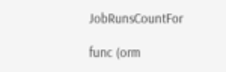JobRunsCountFor

func (orm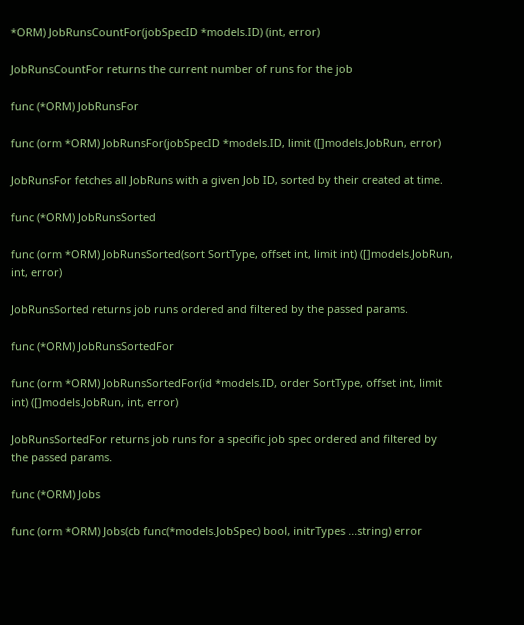*ORM) JobRunsCountFor(jobSpecID *models.ID) (int, error)

JobRunsCountFor returns the current number of runs for the job

func (*ORM) JobRunsFor

func (orm *ORM) JobRunsFor(jobSpecID *models.ID, limit ([]models.JobRun, error)

JobRunsFor fetches all JobRuns with a given Job ID, sorted by their created at time.

func (*ORM) JobRunsSorted

func (orm *ORM) JobRunsSorted(sort SortType, offset int, limit int) ([]models.JobRun, int, error)

JobRunsSorted returns job runs ordered and filtered by the passed params.

func (*ORM) JobRunsSortedFor

func (orm *ORM) JobRunsSortedFor(id *models.ID, order SortType, offset int, limit int) ([]models.JobRun, int, error)

JobRunsSortedFor returns job runs for a specific job spec ordered and filtered by the passed params.

func (*ORM) Jobs

func (orm *ORM) Jobs(cb func(*models.JobSpec) bool, initrTypes ...string) error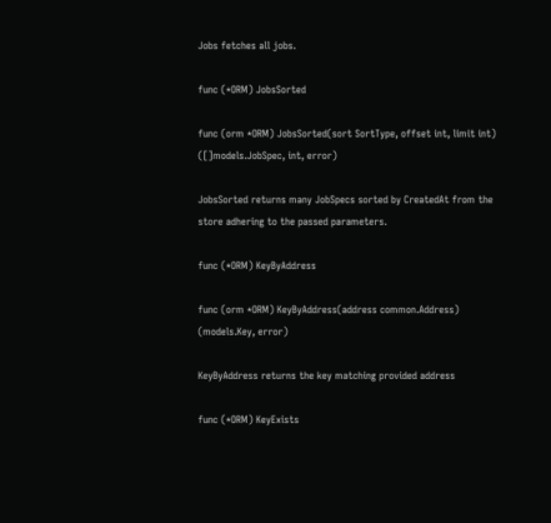Jobs fetches all jobs.

func (*ORM) JobsSorted

func (orm *ORM) JobsSorted(sort SortType, offset int, limit int) ([]models.JobSpec, int, error)

JobsSorted returns many JobSpecs sorted by CreatedAt from the store adhering to the passed parameters.

func (*ORM) KeyByAddress

func (orm *ORM) KeyByAddress(address common.Address) (models.Key, error)

KeyByAddress returns the key matching provided address

func (*ORM) KeyExists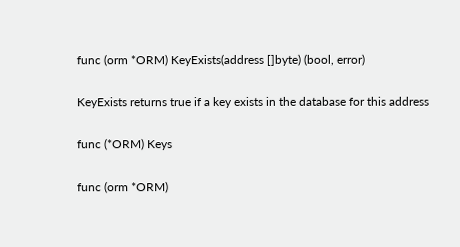func (orm *ORM) KeyExists(address []byte) (bool, error)

KeyExists returns true if a key exists in the database for this address

func (*ORM) Keys

func (orm *ORM)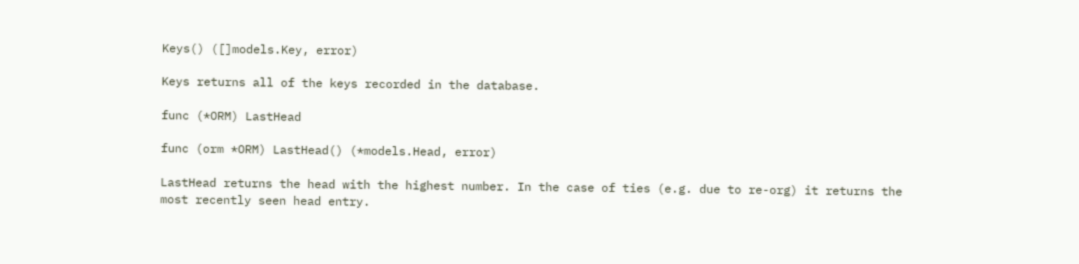Keys() ([]models.Key, error)

Keys returns all of the keys recorded in the database.

func (*ORM) LastHead

func (orm *ORM) LastHead() (*models.Head, error)

LastHead returns the head with the highest number. In the case of ties (e.g. due to re-org) it returns the most recently seen head entry.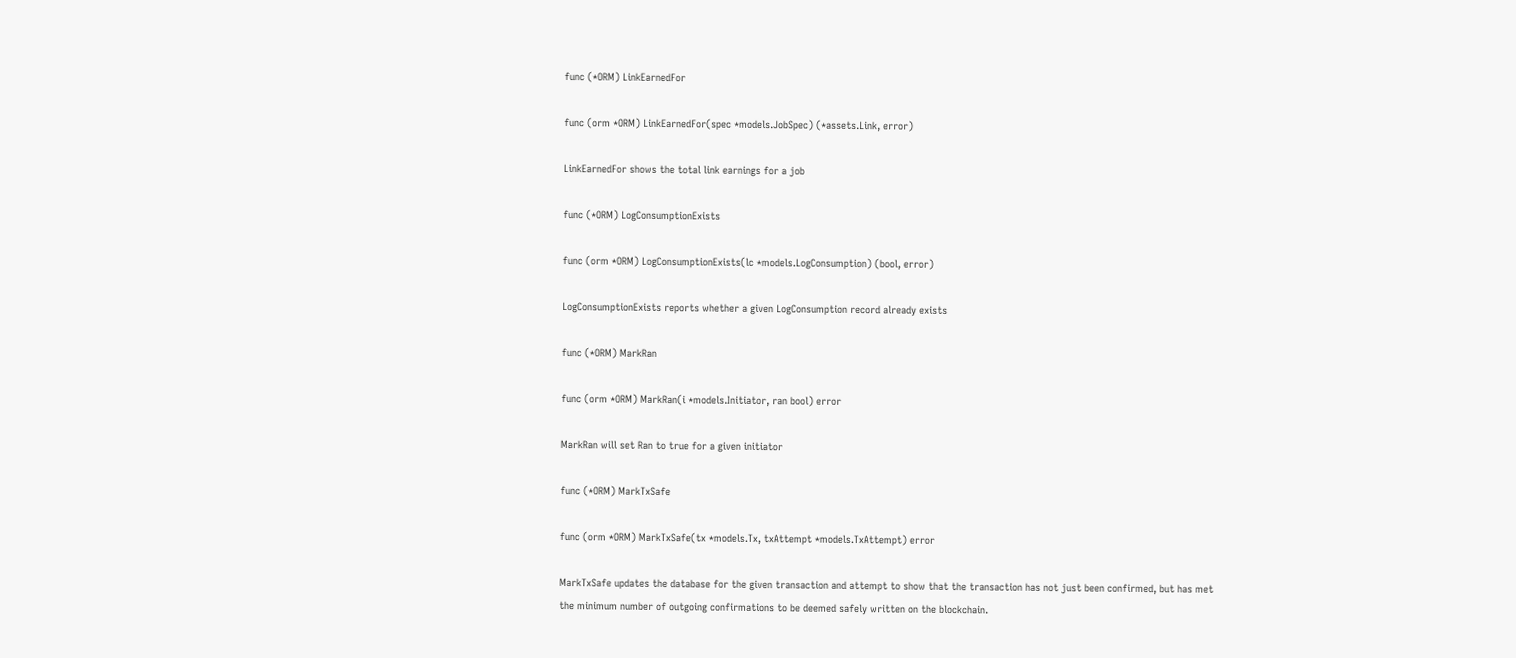func (*ORM) LinkEarnedFor

func (orm *ORM) LinkEarnedFor(spec *models.JobSpec) (*assets.Link, error)

LinkEarnedFor shows the total link earnings for a job

func (*ORM) LogConsumptionExists

func (orm *ORM) LogConsumptionExists(lc *models.LogConsumption) (bool, error)

LogConsumptionExists reports whether a given LogConsumption record already exists

func (*ORM) MarkRan

func (orm *ORM) MarkRan(i *models.Initiator, ran bool) error

MarkRan will set Ran to true for a given initiator

func (*ORM) MarkTxSafe

func (orm *ORM) MarkTxSafe(tx *models.Tx, txAttempt *models.TxAttempt) error

MarkTxSafe updates the database for the given transaction and attempt to show that the transaction has not just been confirmed, but has met the minimum number of outgoing confirmations to be deemed safely written on the blockchain.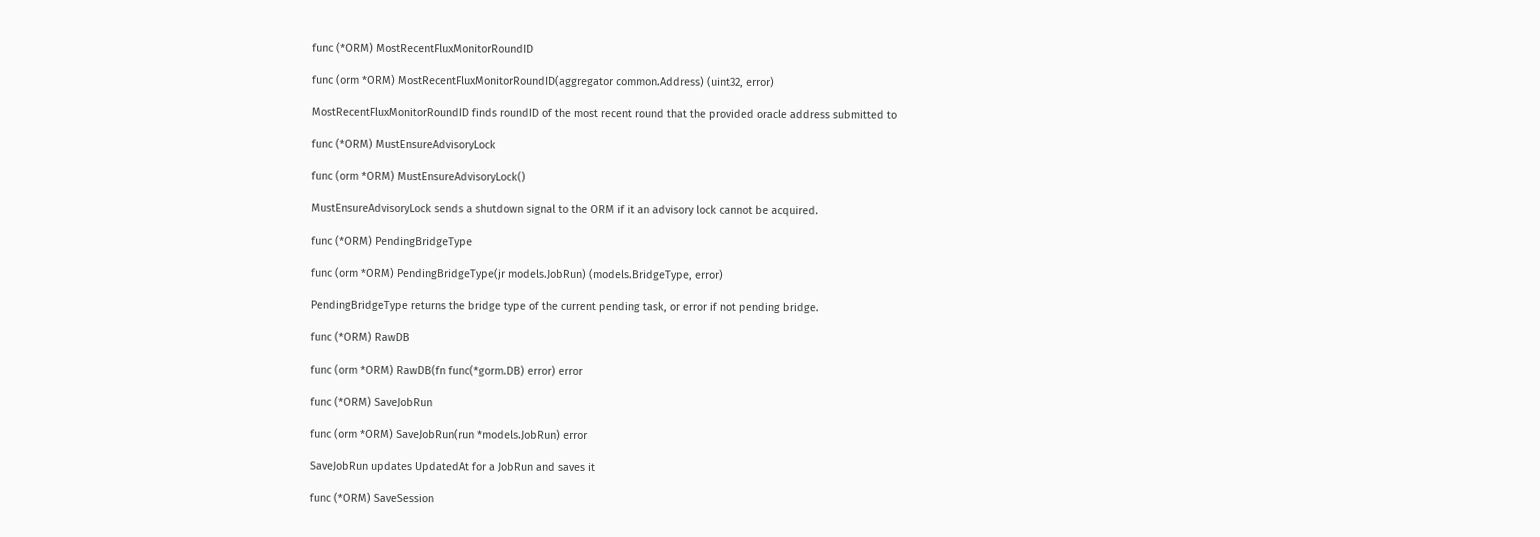func (*ORM) MostRecentFluxMonitorRoundID

func (orm *ORM) MostRecentFluxMonitorRoundID(aggregator common.Address) (uint32, error)

MostRecentFluxMonitorRoundID finds roundID of the most recent round that the provided oracle address submitted to

func (*ORM) MustEnsureAdvisoryLock

func (orm *ORM) MustEnsureAdvisoryLock()

MustEnsureAdvisoryLock sends a shutdown signal to the ORM if it an advisory lock cannot be acquired.

func (*ORM) PendingBridgeType

func (orm *ORM) PendingBridgeType(jr models.JobRun) (models.BridgeType, error)

PendingBridgeType returns the bridge type of the current pending task, or error if not pending bridge.

func (*ORM) RawDB

func (orm *ORM) RawDB(fn func(*gorm.DB) error) error

func (*ORM) SaveJobRun

func (orm *ORM) SaveJobRun(run *models.JobRun) error

SaveJobRun updates UpdatedAt for a JobRun and saves it

func (*ORM) SaveSession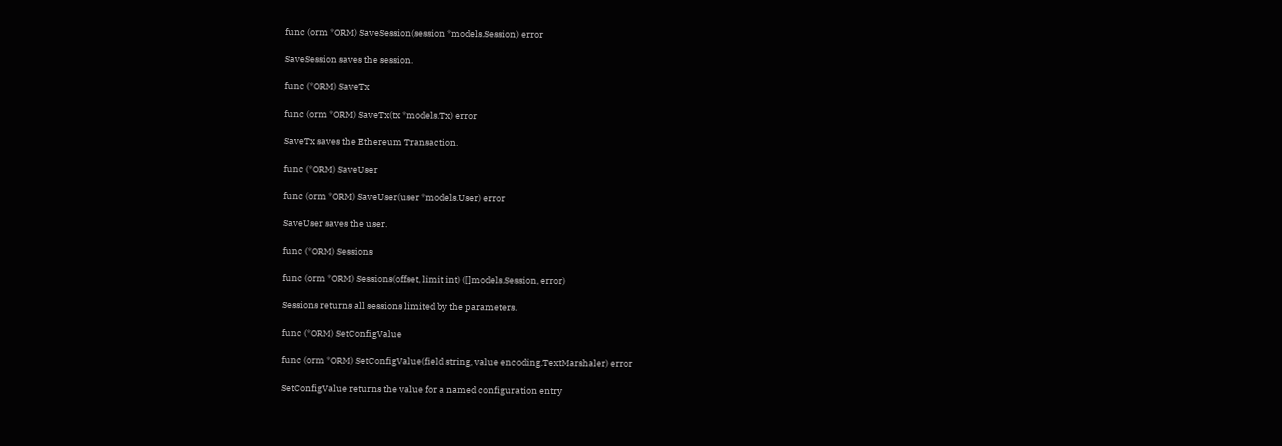func (orm *ORM) SaveSession(session *models.Session) error

SaveSession saves the session.

func (*ORM) SaveTx

func (orm *ORM) SaveTx(tx *models.Tx) error

SaveTx saves the Ethereum Transaction.

func (*ORM) SaveUser

func (orm *ORM) SaveUser(user *models.User) error

SaveUser saves the user.

func (*ORM) Sessions

func (orm *ORM) Sessions(offset, limit int) ([]models.Session, error)

Sessions returns all sessions limited by the parameters.

func (*ORM) SetConfigValue

func (orm *ORM) SetConfigValue(field string, value encoding.TextMarshaler) error

SetConfigValue returns the value for a named configuration entry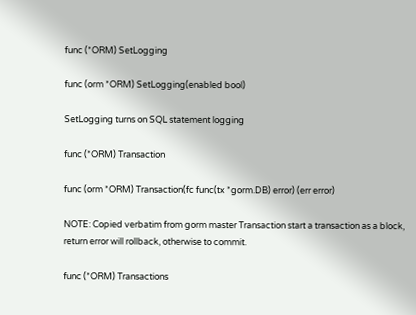func (*ORM) SetLogging

func (orm *ORM) SetLogging(enabled bool)

SetLogging turns on SQL statement logging

func (*ORM) Transaction

func (orm *ORM) Transaction(fc func(tx *gorm.DB) error) (err error)

NOTE: Copied verbatim from gorm master Transaction start a transaction as a block, return error will rollback, otherwise to commit.

func (*ORM) Transactions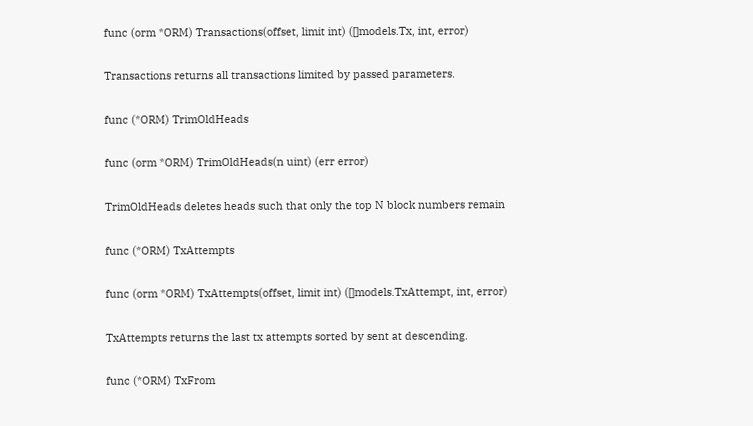func (orm *ORM) Transactions(offset, limit int) ([]models.Tx, int, error)

Transactions returns all transactions limited by passed parameters.

func (*ORM) TrimOldHeads

func (orm *ORM) TrimOldHeads(n uint) (err error)

TrimOldHeads deletes heads such that only the top N block numbers remain

func (*ORM) TxAttempts

func (orm *ORM) TxAttempts(offset, limit int) ([]models.TxAttempt, int, error)

TxAttempts returns the last tx attempts sorted by sent at descending.

func (*ORM) TxFrom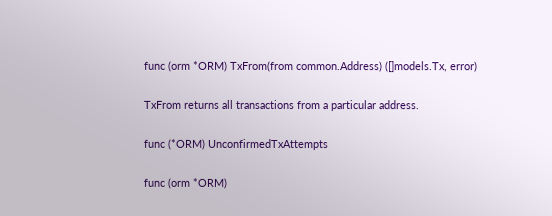func (orm *ORM) TxFrom(from common.Address) ([]models.Tx, error)

TxFrom returns all transactions from a particular address.

func (*ORM) UnconfirmedTxAttempts

func (orm *ORM)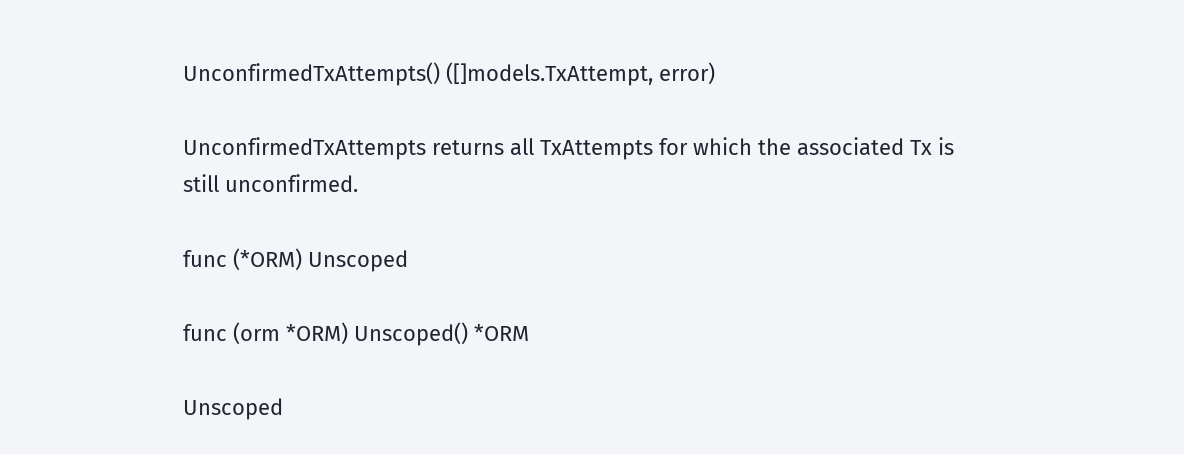UnconfirmedTxAttempts() ([]models.TxAttempt, error)

UnconfirmedTxAttempts returns all TxAttempts for which the associated Tx is still unconfirmed.

func (*ORM) Unscoped

func (orm *ORM) Unscoped() *ORM

Unscoped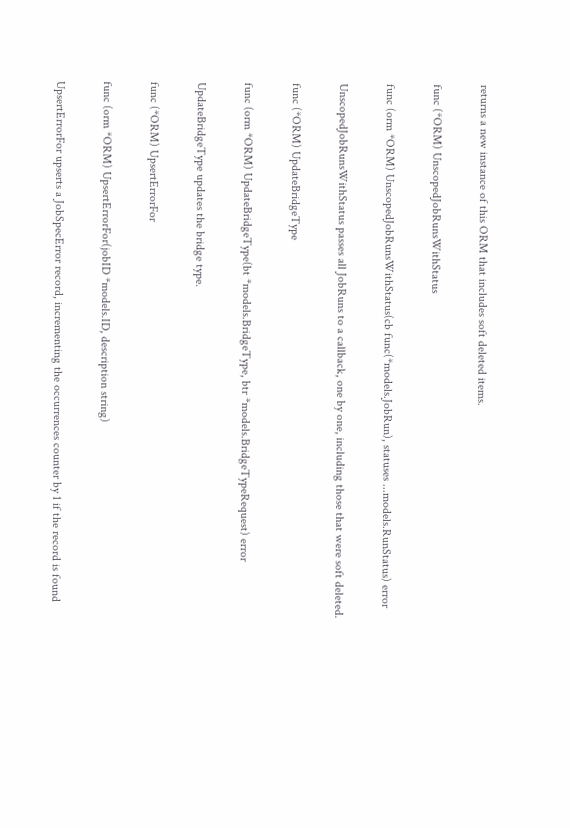returns a new instance of this ORM that includes soft deleted items.

func (*ORM) UnscopedJobRunsWithStatus

func (orm *ORM) UnscopedJobRunsWithStatus(cb func(*models.JobRun), statuses ...models.RunStatus) error

UnscopedJobRunsWithStatus passes all JobRuns to a callback, one by one, including those that were soft deleted.

func (*ORM) UpdateBridgeType

func (orm *ORM) UpdateBridgeType(bt *models.BridgeType, btr *models.BridgeTypeRequest) error

UpdateBridgeType updates the bridge type.

func (*ORM) UpsertErrorFor

func (orm *ORM) UpsertErrorFor(jobID *models.ID, description string)

UpsertErrorFor upserts a JobSpecError record, incrementing the occurrences counter by 1 if the record is found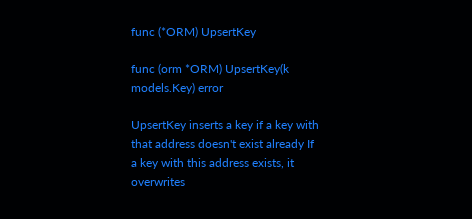func (*ORM) UpsertKey

func (orm *ORM) UpsertKey(k models.Key) error

UpsertKey inserts a key if a key with that address doesn't exist already If a key with this address exists, it overwrites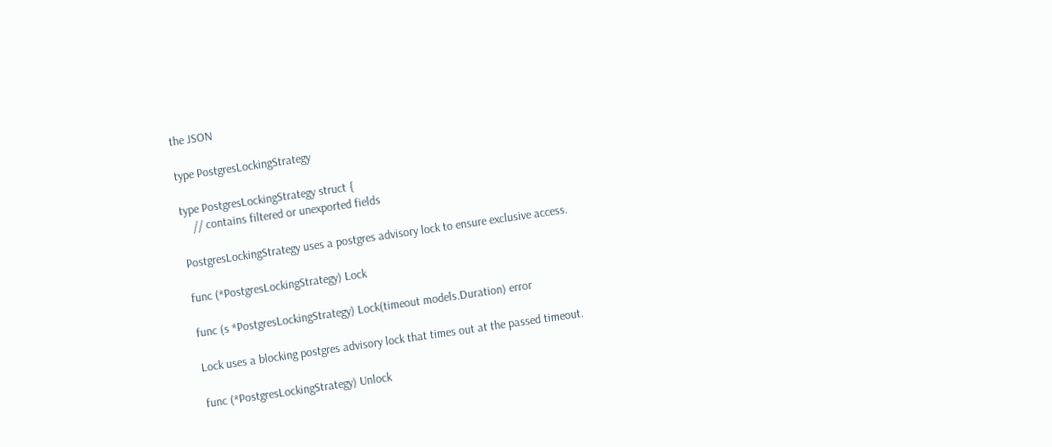the JSON

type PostgresLockingStrategy

type PostgresLockingStrategy struct {
    // contains filtered or unexported fields

PostgresLockingStrategy uses a postgres advisory lock to ensure exclusive access.

func (*PostgresLockingStrategy) Lock

func (s *PostgresLockingStrategy) Lock(timeout models.Duration) error

Lock uses a blocking postgres advisory lock that times out at the passed timeout.

func (*PostgresLockingStrategy) Unlock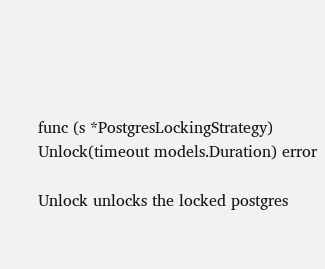func (s *PostgresLockingStrategy) Unlock(timeout models.Duration) error

Unlock unlocks the locked postgres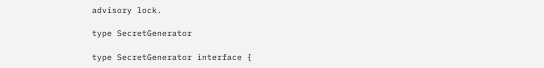advisory lock.

type SecretGenerator

type SecretGenerator interface {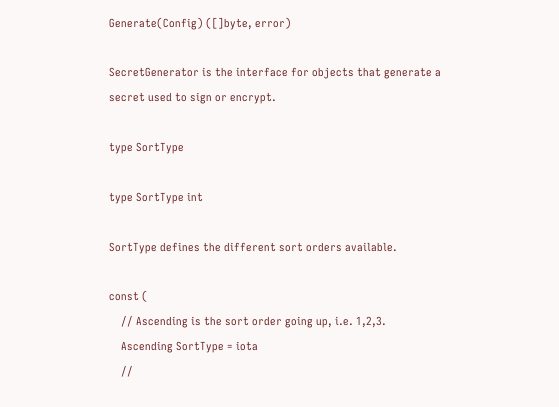Generate(Config) ([]byte, error)

SecretGenerator is the interface for objects that generate a secret used to sign or encrypt.

type SortType

type SortType int

SortType defines the different sort orders available.

const (
    // Ascending is the sort order going up, i.e. 1,2,3.
    Ascending SortType = iota
    //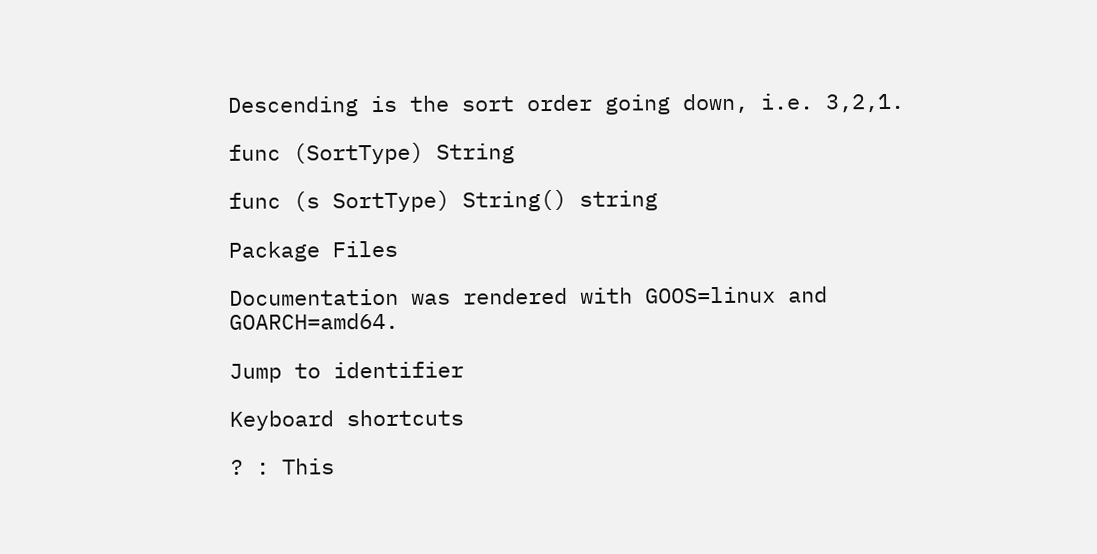Descending is the sort order going down, i.e. 3,2,1.

func (SortType) String

func (s SortType) String() string

Package Files

Documentation was rendered with GOOS=linux and GOARCH=amd64.

Jump to identifier

Keyboard shortcuts

? : This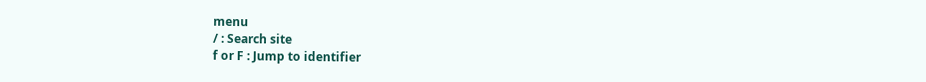menu
/ : Search site
f or F : Jump to identifier